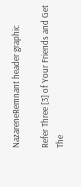NazareneRemnant header graphic

Refer Three [3] of Your Friends and Get The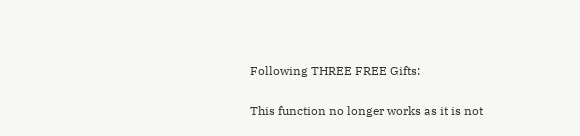Following THREE FREE Gifts:

This function no longer works as it is not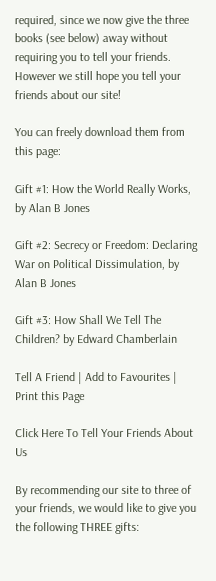required, since we now give the three books (see below) away without requiring you to tell your friends. However we still hope you tell your friends about our site!

You can freely download them from this page:

Gift #1: How the World Really Works, by Alan B Jones

Gift #2: Secrecy or Freedom: Declaring War on Political Dissimulation, by Alan B Jones

Gift #3: How Shall We Tell The Children? by Edward Chamberlain

Tell A Friend | Add to Favourites | Print this Page

Click Here To Tell Your Friends About Us

By recommending our site to three of your friends, we would like to give you the following THREE gifts: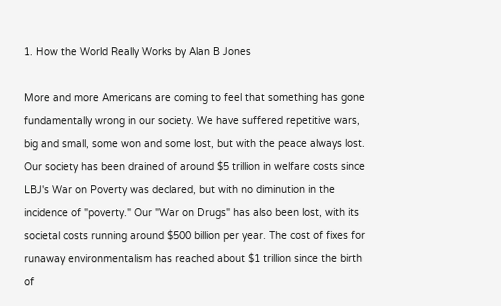1. How the World Really Works by Alan B Jones

More and more Americans are coming to feel that something has gone fundamentally wrong in our society. We have suffered repetitive wars, big and small, some won and some lost, but with the peace always lost. Our society has been drained of around $5 trillion in welfare costs since LBJ's War on Poverty was declared, but with no diminution in the incidence of "poverty." Our "War on Drugs" has also been lost, with its societal costs running around $500 billion per year. The cost of fixes for runaway environmentalism has reached about $1 trillion since the birth of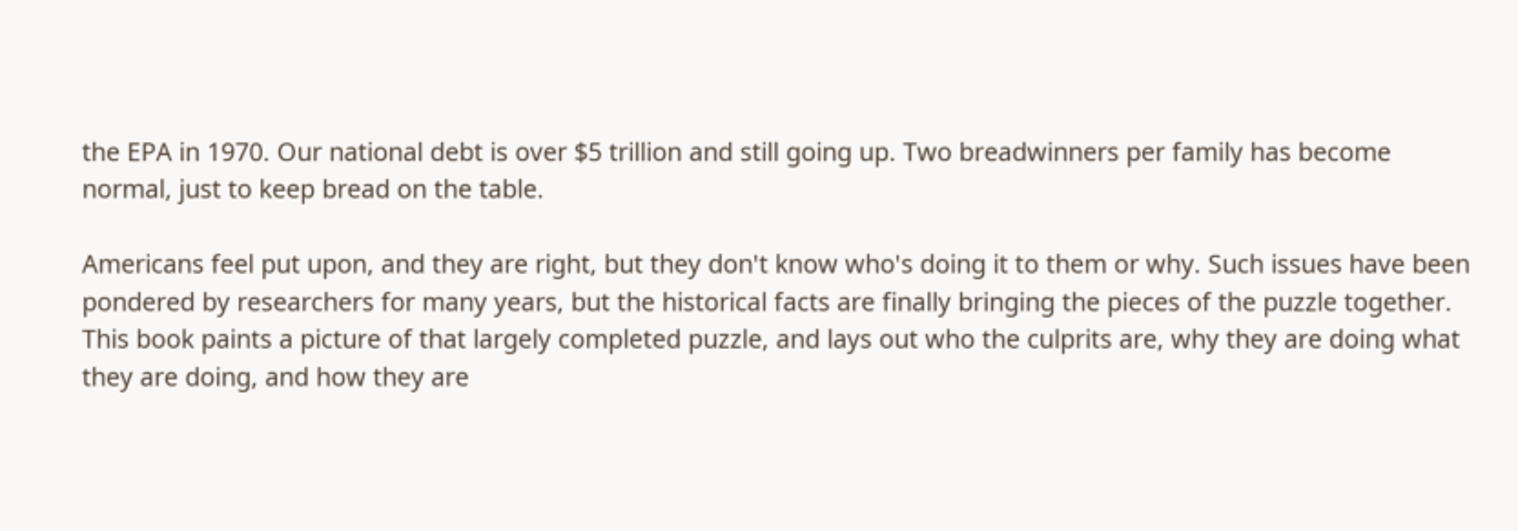the EPA in 1970. Our national debt is over $5 trillion and still going up. Two breadwinners per family has become normal, just to keep bread on the table.

Americans feel put upon, and they are right, but they don't know who's doing it to them or why. Such issues have been pondered by researchers for many years, but the historical facts are finally bringing the pieces of the puzzle together. This book paints a picture of that largely completed puzzle, and lays out who the culprits are, why they are doing what they are doing, and how they are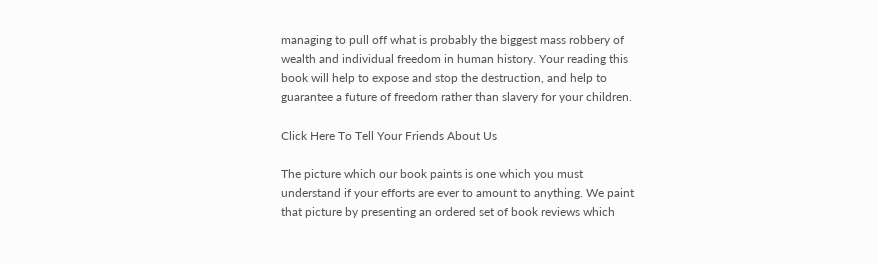managing to pull off what is probably the biggest mass robbery of wealth and individual freedom in human history. Your reading this book will help to expose and stop the destruction, and help to guarantee a future of freedom rather than slavery for your children.

Click Here To Tell Your Friends About Us

The picture which our book paints is one which you must understand if your efforts are ever to amount to anything. We paint that picture by presenting an ordered set of book reviews which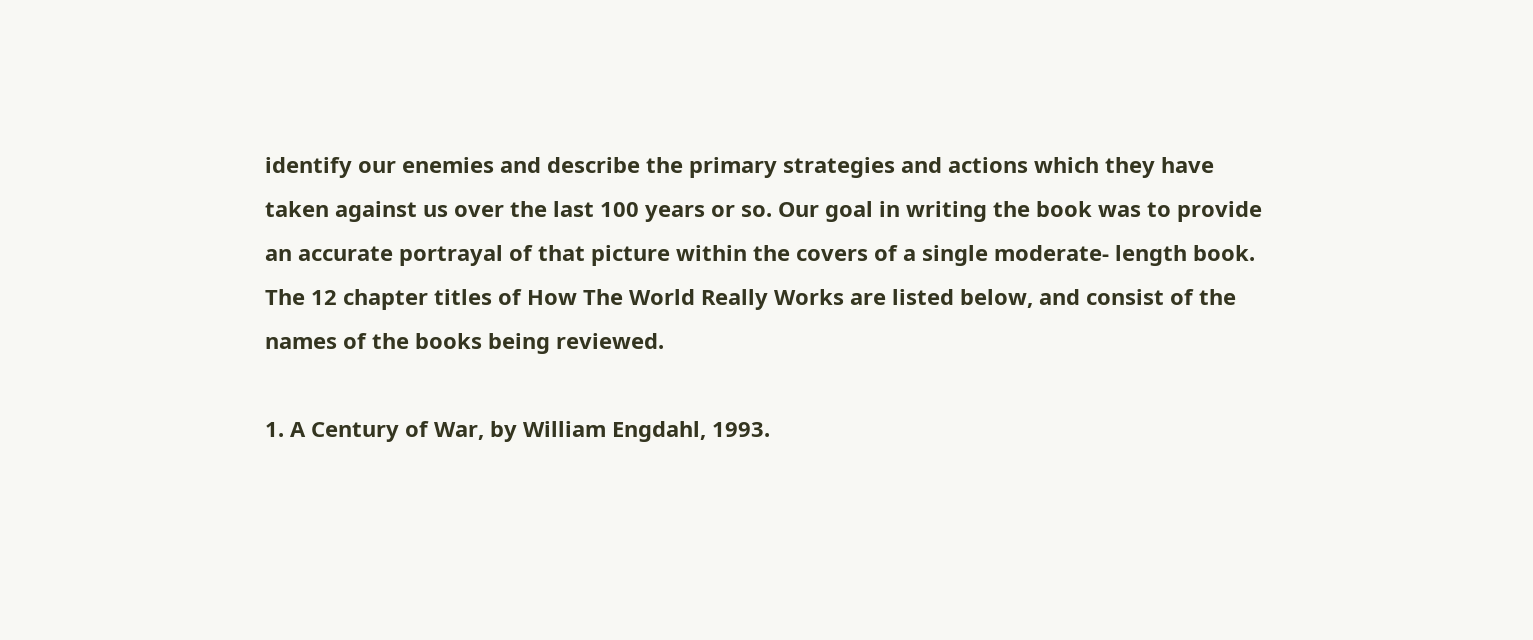identify our enemies and describe the primary strategies and actions which they have taken against us over the last 100 years or so. Our goal in writing the book was to provide an accurate portrayal of that picture within the covers of a single moderate- length book. The 12 chapter titles of How The World Really Works are listed below, and consist of the names of the books being reviewed.

1. A Century of War, by William Engdahl, 1993.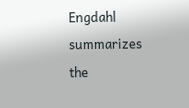Engdahl summarizes the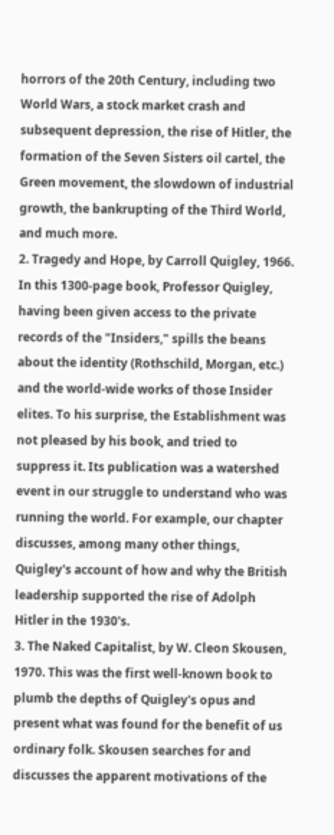horrors of the 20th Century, including two World Wars, a stock market crash and subsequent depression, the rise of Hitler, the formation of the Seven Sisters oil cartel, the Green movement, the slowdown of industrial growth, the bankrupting of the Third World, and much more.
2. Tragedy and Hope, by Carroll Quigley, 1966. In this 1300-page book, Professor Quigley, having been given access to the private records of the "Insiders," spills the beans about the identity (Rothschild, Morgan, etc.) and the world-wide works of those Insider elites. To his surprise, the Establishment was not pleased by his book, and tried to suppress it. Its publication was a watershed event in our struggle to understand who was running the world. For example, our chapter discusses, among many other things, Quigley's account of how and why the British leadership supported the rise of Adolph Hitler in the 1930's.
3. The Naked Capitalist, by W. Cleon Skousen, 1970. This was the first well-known book to plumb the depths of Quigley's opus and present what was found for the benefit of us ordinary folk. Skousen searches for and discusses the apparent motivations of the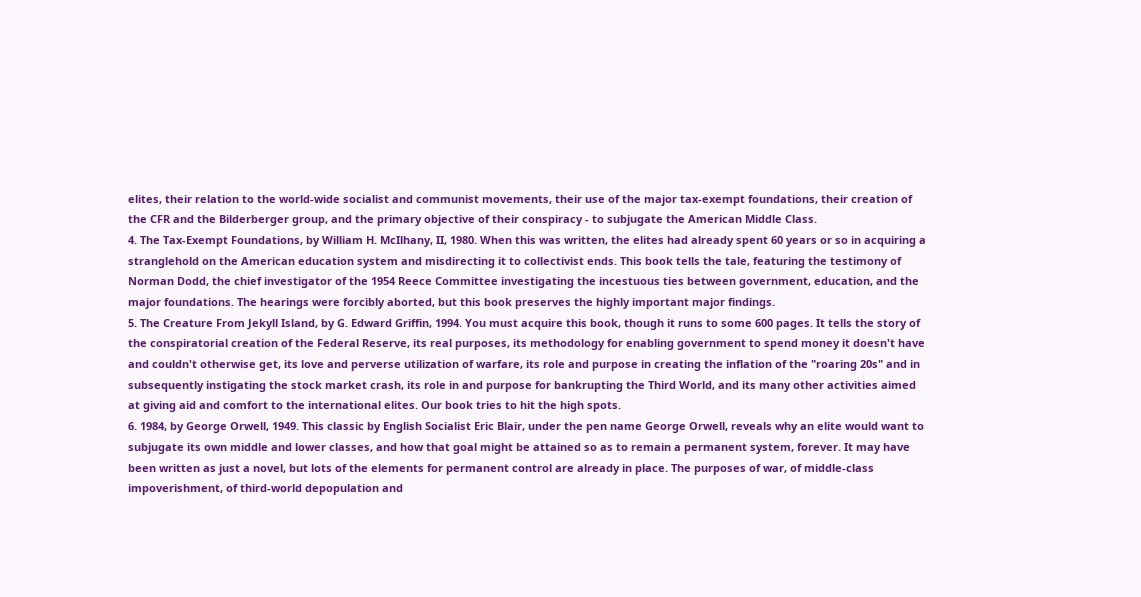elites, their relation to the world-wide socialist and communist movements, their use of the major tax-exempt foundations, their creation of the CFR and the Bilderberger group, and the primary objective of their conspiracy - to subjugate the American Middle Class.
4. The Tax-Exempt Foundations, by William H. McIlhany, II, 1980. When this was written, the elites had already spent 60 years or so in acquiring a stranglehold on the American education system and misdirecting it to collectivist ends. This book tells the tale, featuring the testimony of Norman Dodd, the chief investigator of the 1954 Reece Committee investigating the incestuous ties between government, education, and the major foundations. The hearings were forcibly aborted, but this book preserves the highly important major findings.
5. The Creature From Jekyll Island, by G. Edward Griffin, 1994. You must acquire this book, though it runs to some 600 pages. It tells the story of the conspiratorial creation of the Federal Reserve, its real purposes, its methodology for enabling government to spend money it doesn't have and couldn't otherwise get, its love and perverse utilization of warfare, its role and purpose in creating the inflation of the "roaring 20s" and in subsequently instigating the stock market crash, its role in and purpose for bankrupting the Third World, and its many other activities aimed at giving aid and comfort to the international elites. Our book tries to hit the high spots.
6. 1984, by George Orwell, 1949. This classic by English Socialist Eric Blair, under the pen name George Orwell, reveals why an elite would want to subjugate its own middle and lower classes, and how that goal might be attained so as to remain a permanent system, forever. It may have been written as just a novel, but lots of the elements for permanent control are already in place. The purposes of war, of middle-class impoverishment, of third-world depopulation and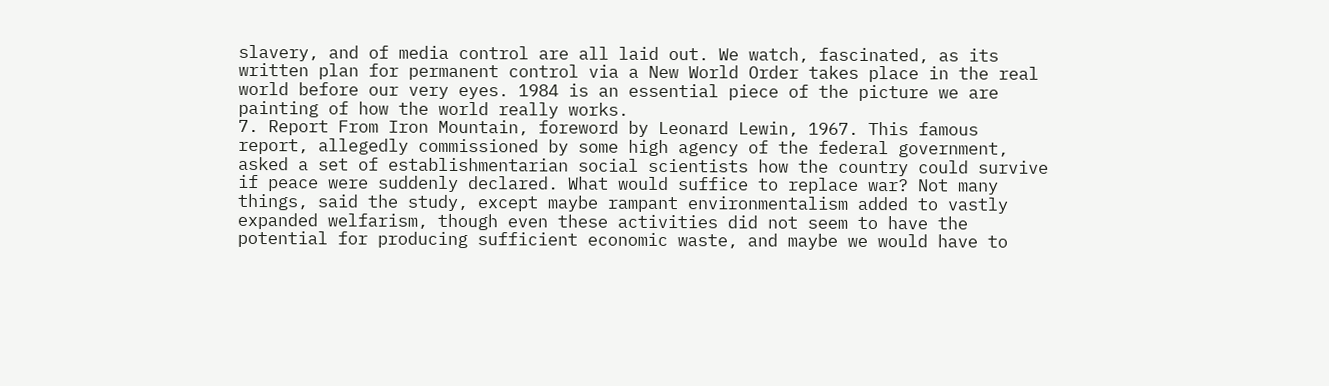slavery, and of media control are all laid out. We watch, fascinated, as its written plan for permanent control via a New World Order takes place in the real world before our very eyes. 1984 is an essential piece of the picture we are painting of how the world really works.
7. Report From Iron Mountain, foreword by Leonard Lewin, 1967. This famous report, allegedly commissioned by some high agency of the federal government, asked a set of establishmentarian social scientists how the country could survive if peace were suddenly declared. What would suffice to replace war? Not many things, said the study, except maybe rampant environmentalism added to vastly expanded welfarism, though even these activities did not seem to have the potential for producing sufficient economic waste, and maybe we would have to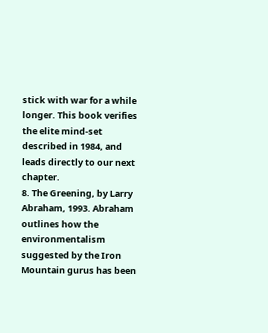stick with war for a while longer. This book verifies the elite mind-set described in 1984, and leads directly to our next chapter.
8. The Greening, by Larry Abraham, 1993. Abraham outlines how the environmentalism suggested by the Iron Mountain gurus has been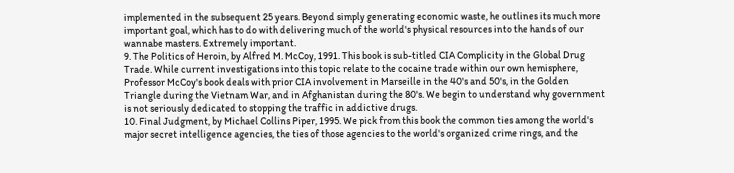implemented in the subsequent 25 years. Beyond simply generating economic waste, he outlines its much more important goal, which has to do with delivering much of the world's physical resources into the hands of our wannabe masters. Extremely important.
9. The Politics of Heroin, by Alfred M. McCoy, 1991. This book is sub-titled CIA Complicity in the Global Drug Trade. While current investigations into this topic relate to the cocaine trade within our own hemisphere, Professor McCoy's book deals with prior CIA involvement in Marseille in the 40's and 50's, in the Golden Triangle during the Vietnam War, and in Afghanistan during the 80's. We begin to understand why government is not seriously dedicated to stopping the traffic in addictive drugs.
10. Final Judgment, by Michael Collins Piper, 1995. We pick from this book the common ties among the world's major secret intelligence agencies, the ties of those agencies to the world's organized crime rings, and the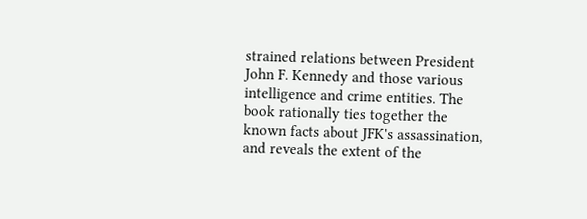strained relations between President John F. Kennedy and those various intelligence and crime entities. The book rationally ties together the known facts about JFK's assassination, and reveals the extent of the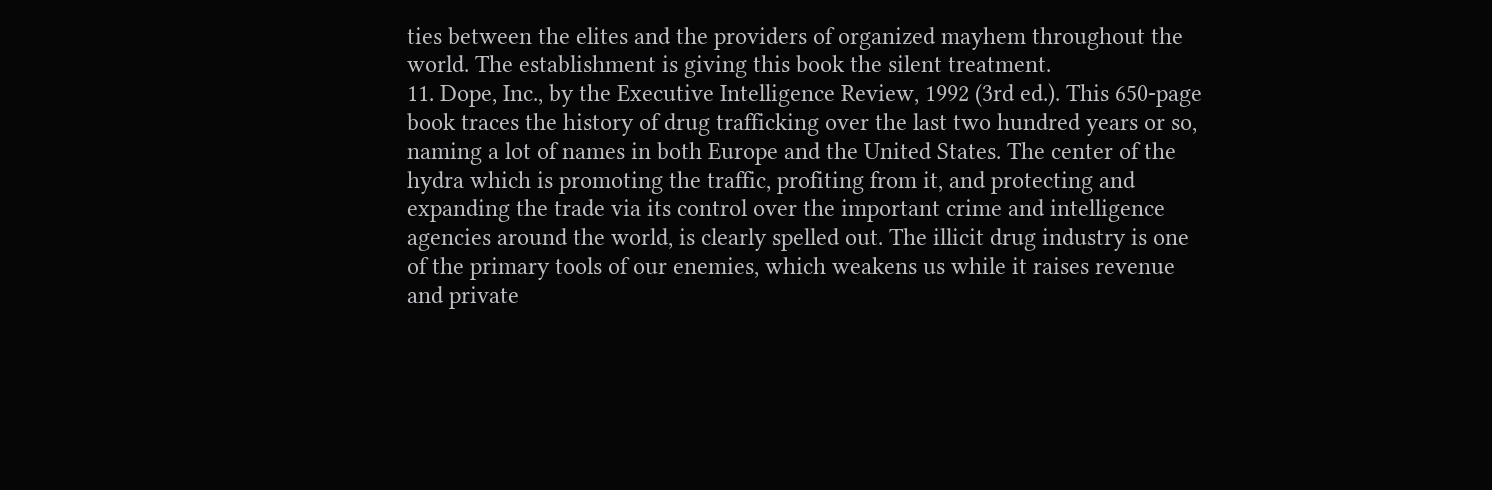ties between the elites and the providers of organized mayhem throughout the world. The establishment is giving this book the silent treatment.
11. Dope, Inc., by the Executive Intelligence Review, 1992 (3rd ed.). This 650-page book traces the history of drug trafficking over the last two hundred years or so, naming a lot of names in both Europe and the United States. The center of the hydra which is promoting the traffic, profiting from it, and protecting and expanding the trade via its control over the important crime and intelligence agencies around the world, is clearly spelled out. The illicit drug industry is one of the primary tools of our enemies, which weakens us while it raises revenue and private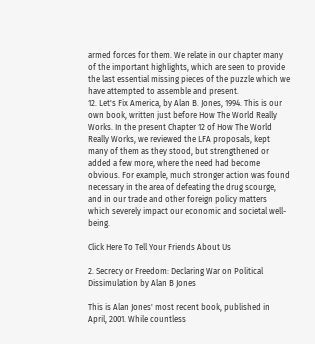armed forces for them. We relate in our chapter many of the important highlights, which are seen to provide the last essential missing pieces of the puzzle which we have attempted to assemble and present.
12. Let's Fix America, by Alan B. Jones, 1994. This is our own book, written just before How The World Really Works. In the present Chapter 12 of How The World Really Works, we reviewed the LFA proposals, kept many of them as they stood, but strengthened or added a few more, where the need had become obvious. For example, much stronger action was found necessary in the area of defeating the drug scourge, and in our trade and other foreign policy matters which severely impact our economic and societal well-being.

Click Here To Tell Your Friends About Us

2. Secrecy or Freedom: Declaring War on Political Dissimulation by Alan B Jones

This is Alan Jones' most recent book, published in April, 2001. While countless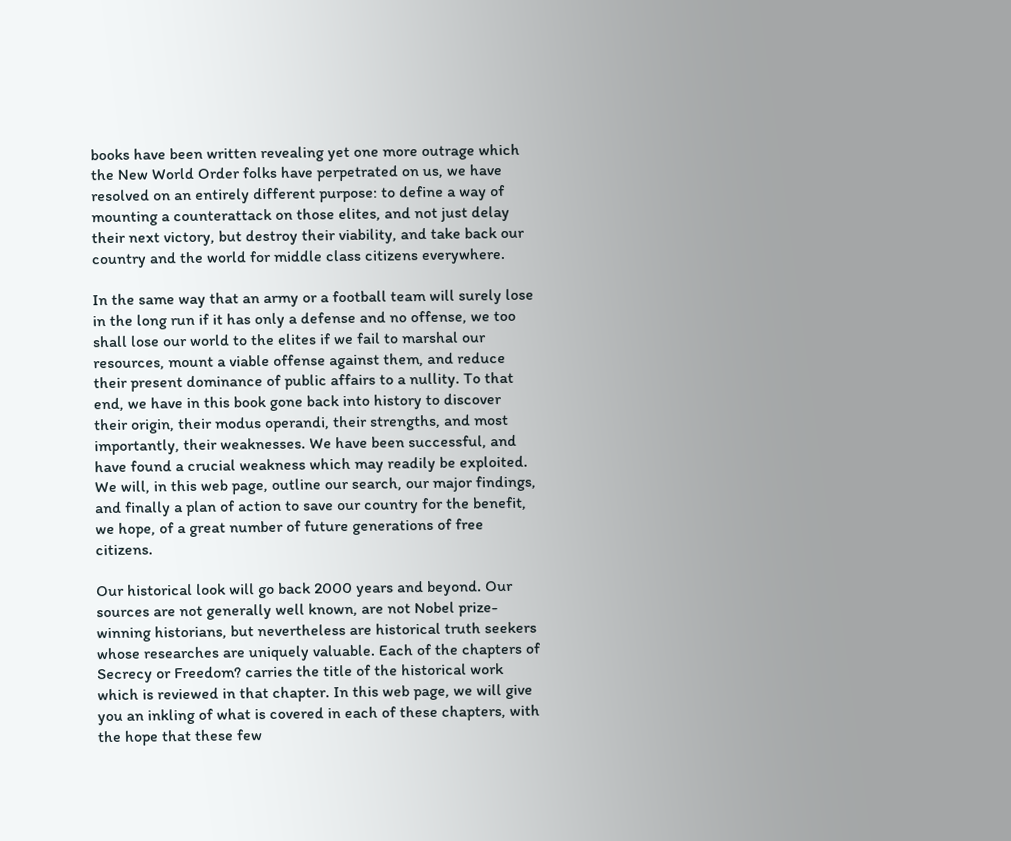books have been written revealing yet one more outrage which the New World Order folks have perpetrated on us, we have resolved on an entirely different purpose: to define a way of mounting a counterattack on those elites, and not just delay their next victory, but destroy their viability, and take back our country and the world for middle class citizens everywhere.

In the same way that an army or a football team will surely lose in the long run if it has only a defense and no offense, we too shall lose our world to the elites if we fail to marshal our resources, mount a viable offense against them, and reduce their present dominance of public affairs to a nullity. To that end, we have in this book gone back into history to discover their origin, their modus operandi, their strengths, and most importantly, their weaknesses. We have been successful, and have found a crucial weakness which may readily be exploited. We will, in this web page, outline our search, our major findings, and finally a plan of action to save our country for the benefit, we hope, of a great number of future generations of free citizens.

Our historical look will go back 2000 years and beyond. Our sources are not generally well known, are not Nobel prize- winning historians, but nevertheless are historical truth seekers whose researches are uniquely valuable. Each of the chapters of Secrecy or Freedom? carries the title of the historical work which is reviewed in that chapter. In this web page, we will give you an inkling of what is covered in each of these chapters, with the hope that these few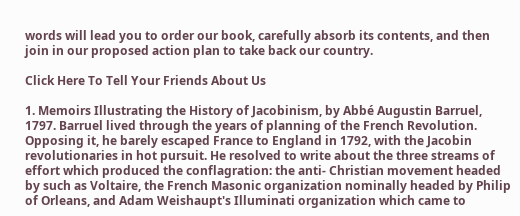words will lead you to order our book, carefully absorb its contents, and then join in our proposed action plan to take back our country.

Click Here To Tell Your Friends About Us

1. Memoirs Illustrating the History of Jacobinism, by Abbé Augustin Barruel, 1797. Barruel lived through the years of planning of the French Revolution. Opposing it, he barely escaped France to England in 1792, with the Jacobin revolutionaries in hot pursuit. He resolved to write about the three streams of effort which produced the conflagration: the anti- Christian movement headed by such as Voltaire, the French Masonic organization nominally headed by Philip of Orleans, and Adam Weishaupt's Illuminati organization which came to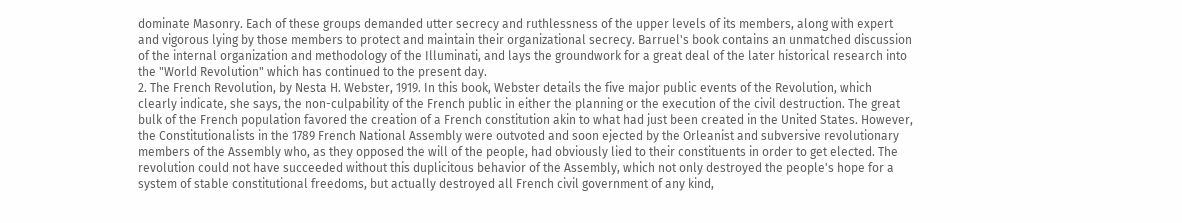dominate Masonry. Each of these groups demanded utter secrecy and ruthlessness of the upper levels of its members, along with expert and vigorous lying by those members to protect and maintain their organizational secrecy. Barruel's book contains an unmatched discussion of the internal organization and methodology of the Illuminati, and lays the groundwork for a great deal of the later historical research into the "World Revolution" which has continued to the present day.
2. The French Revolution, by Nesta H. Webster, 1919. In this book, Webster details the five major public events of the Revolution, which clearly indicate, she says, the non-culpability of the French public in either the planning or the execution of the civil destruction. The great bulk of the French population favored the creation of a French constitution akin to what had just been created in the United States. However, the Constitutionalists in the 1789 French National Assembly were outvoted and soon ejected by the Orleanist and subversive revolutionary members of the Assembly who, as they opposed the will of the people, had obviously lied to their constituents in order to get elected. The revolution could not have succeeded without this duplicitous behavior of the Assembly, which not only destroyed the people's hope for a system of stable constitutional freedoms, but actually destroyed all French civil government of any kind,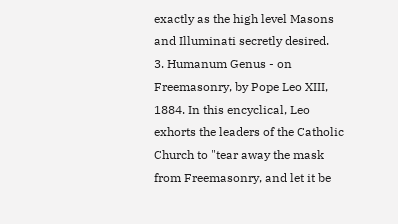exactly as the high level Masons and Illuminati secretly desired.
3. Humanum Genus - on Freemasonry, by Pope Leo XIII, 1884. In this encyclical, Leo exhorts the leaders of the Catholic Church to "tear away the mask from Freemasonry, and let it be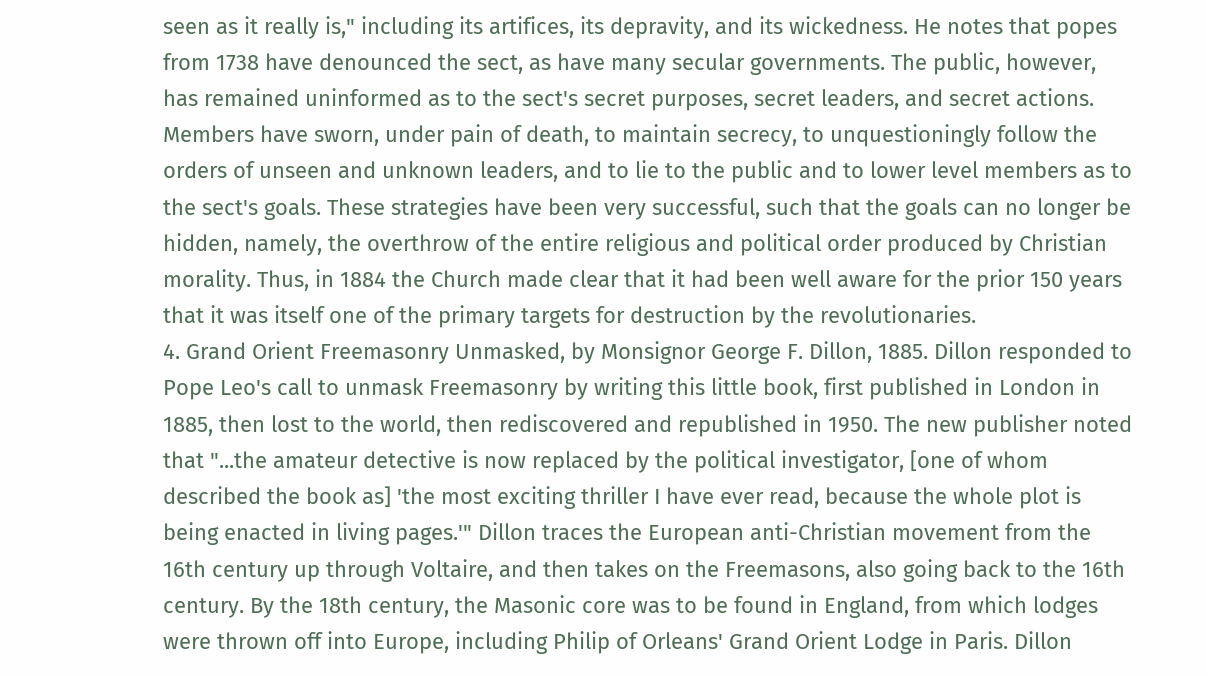seen as it really is," including its artifices, its depravity, and its wickedness. He notes that popes from 1738 have denounced the sect, as have many secular governments. The public, however, has remained uninformed as to the sect's secret purposes, secret leaders, and secret actions. Members have sworn, under pain of death, to maintain secrecy, to unquestioningly follow the orders of unseen and unknown leaders, and to lie to the public and to lower level members as to the sect's goals. These strategies have been very successful, such that the goals can no longer be hidden, namely, the overthrow of the entire religious and political order produced by Christian morality. Thus, in 1884 the Church made clear that it had been well aware for the prior 150 years that it was itself one of the primary targets for destruction by the revolutionaries.
4. Grand Orient Freemasonry Unmasked, by Monsignor George F. Dillon, 1885. Dillon responded to Pope Leo's call to unmask Freemasonry by writing this little book, first published in London in 1885, then lost to the world, then rediscovered and republished in 1950. The new publisher noted that "...the amateur detective is now replaced by the political investigator, [one of whom described the book as] 'the most exciting thriller I have ever read, because the whole plot is being enacted in living pages.'" Dillon traces the European anti-Christian movement from the 16th century up through Voltaire, and then takes on the Freemasons, also going back to the 16th century. By the 18th century, the Masonic core was to be found in England, from which lodges were thrown off into Europe, including Philip of Orleans' Grand Orient Lodge in Paris. Dillon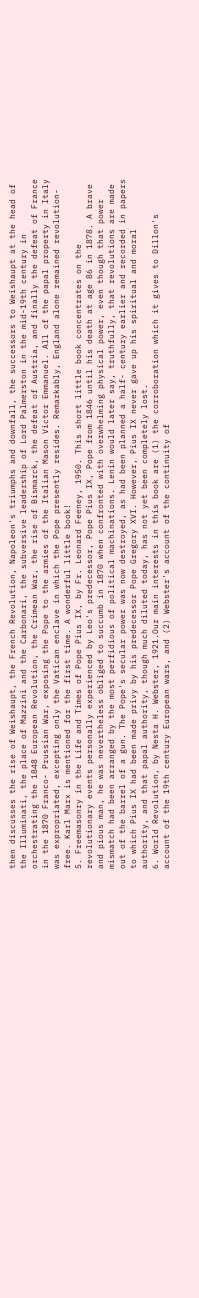then discusses the rise of Weishaupt, the French Revolution, Napoleon's triumphs and downfall, the successors to Weishaupt at the head of the Illuminati, the place of Mazzini and the Carbonari, the subversive leadership of Lord Palmerston in the mid-19th century in orchestrating the 1848 European Revolution, the Crimean War, the rise of Bismarck, the defeat of Austria, and finally the defeat of France in the 1870 Franco- Prussian War, exposing the Pope to the armies of the Italian Mason Victor Emmanuel. All of the papal property in Italy was expropriated, excepting only the Vatican enclave in which the Pope presently resides. Remarkably, England alone remained revolution- free. Karl Marx is mentioned for the first time. A wonderful little book!
5. Freemasonry in the Life and Times of Pope Pius IX, by Fr. Leonard Feeney, 1950. This short little book concentrates on the revolutionary events personally experienced by Leo's predecessor, Pope Pius IX, Pope from 1846 until his death at age 86 in 1878. A brave and pious man, he was nevertheless obliged to succumb in 1870 when confronted with overwhelming physical power, even though that power mismatch had been arranged by the most perfidious of political machinations. Lenin would later say, truthfully, that revolutions are made out of the barrel of a gun. The Pope's secular power was now destroyed, as had been planned a half- century earlier and recorded in papers to which Pius IX had been made privy by his predecessor Pope Gregory XVI. However, Pius IX never gave up his spiritual and moral authority, and that papal authority, though much diluted today, has not yet been completely lost.
6. World Revolution, by Nesta H. Webster, 1921.Our main interests in this book are (1) the corroboration which it gives to Dillon's account of the 19th century European wars, and (2) Webster's account of the continuity of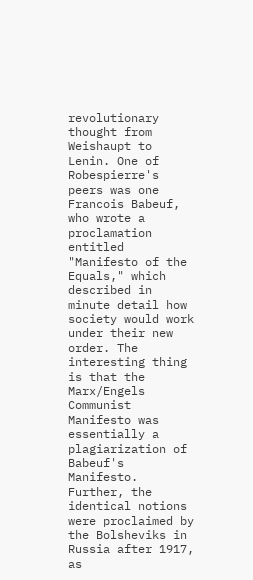revolutionary thought from Weishaupt to Lenin. One of Robespierre's peers was one Francois Babeuf, who wrote a proclamation entitled "Manifesto of the Equals," which described in minute detail how society would work under their new order. The interesting thing is that the Marx/Engels Communist Manifesto was essentially a plagiarization of Babeuf's Manifesto. Further, the identical notions were proclaimed by the Bolsheviks in Russia after 1917, as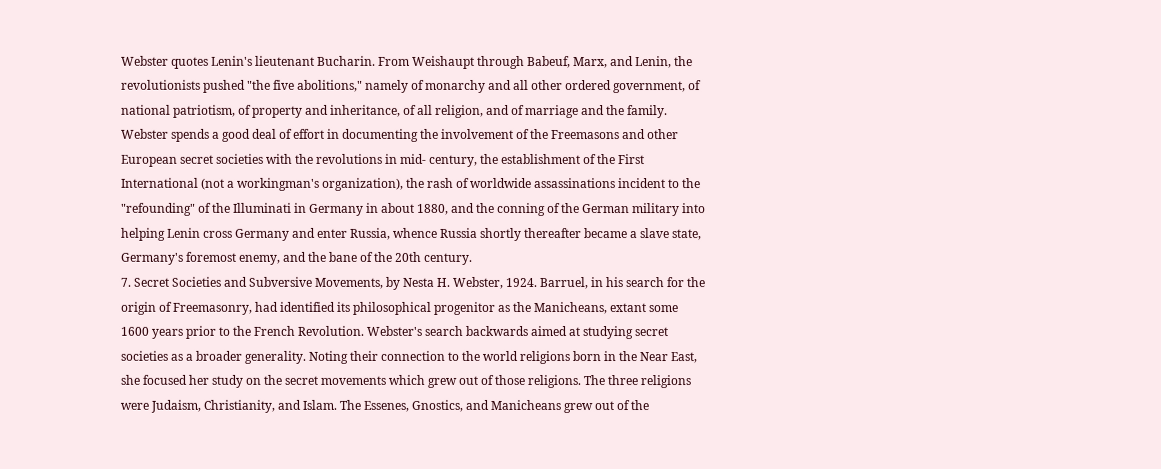Webster quotes Lenin's lieutenant Bucharin. From Weishaupt through Babeuf, Marx, and Lenin, the revolutionists pushed "the five abolitions," namely of monarchy and all other ordered government, of national patriotism, of property and inheritance, of all religion, and of marriage and the family. Webster spends a good deal of effort in documenting the involvement of the Freemasons and other European secret societies with the revolutions in mid- century, the establishment of the First International (not a workingman's organization), the rash of worldwide assassinations incident to the "refounding" of the Illuminati in Germany in about 1880, and the conning of the German military into helping Lenin cross Germany and enter Russia, whence Russia shortly thereafter became a slave state, Germany's foremost enemy, and the bane of the 20th century.
7. Secret Societies and Subversive Movements, by Nesta H. Webster, 1924. Barruel, in his search for the origin of Freemasonry, had identified its philosophical progenitor as the Manicheans, extant some 1600 years prior to the French Revolution. Webster's search backwards aimed at studying secret societies as a broader generality. Noting their connection to the world religions born in the Near East, she focused her study on the secret movements which grew out of those religions. The three religions were Judaism, Christianity, and Islam. The Essenes, Gnostics, and Manicheans grew out of the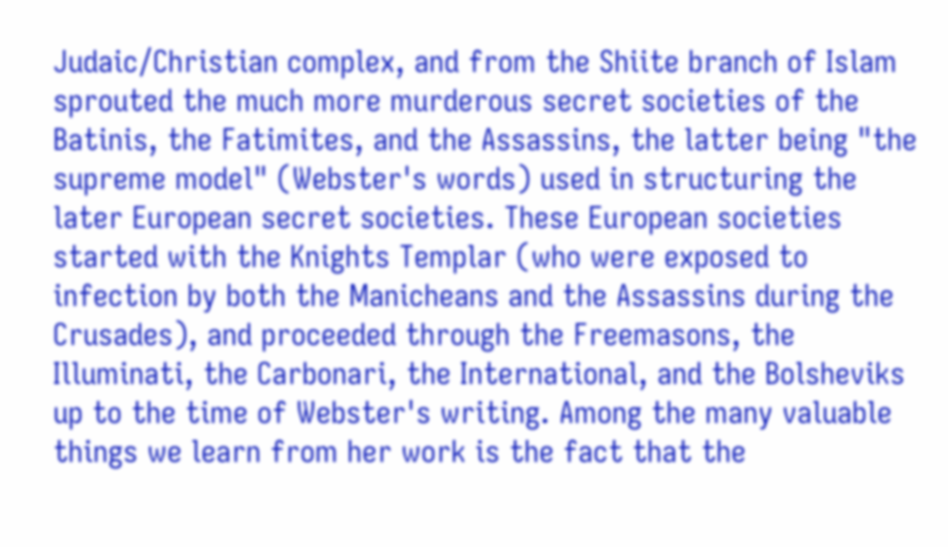Judaic/Christian complex, and from the Shiite branch of Islam sprouted the much more murderous secret societies of the Batinis, the Fatimites, and the Assassins, the latter being "the supreme model" (Webster's words) used in structuring the later European secret societies. These European societies started with the Knights Templar (who were exposed to infection by both the Manicheans and the Assassins during the Crusades), and proceeded through the Freemasons, the Illuminati, the Carbonari, the International, and the Bolsheviks up to the time of Webster's writing. Among the many valuable things we learn from her work is the fact that the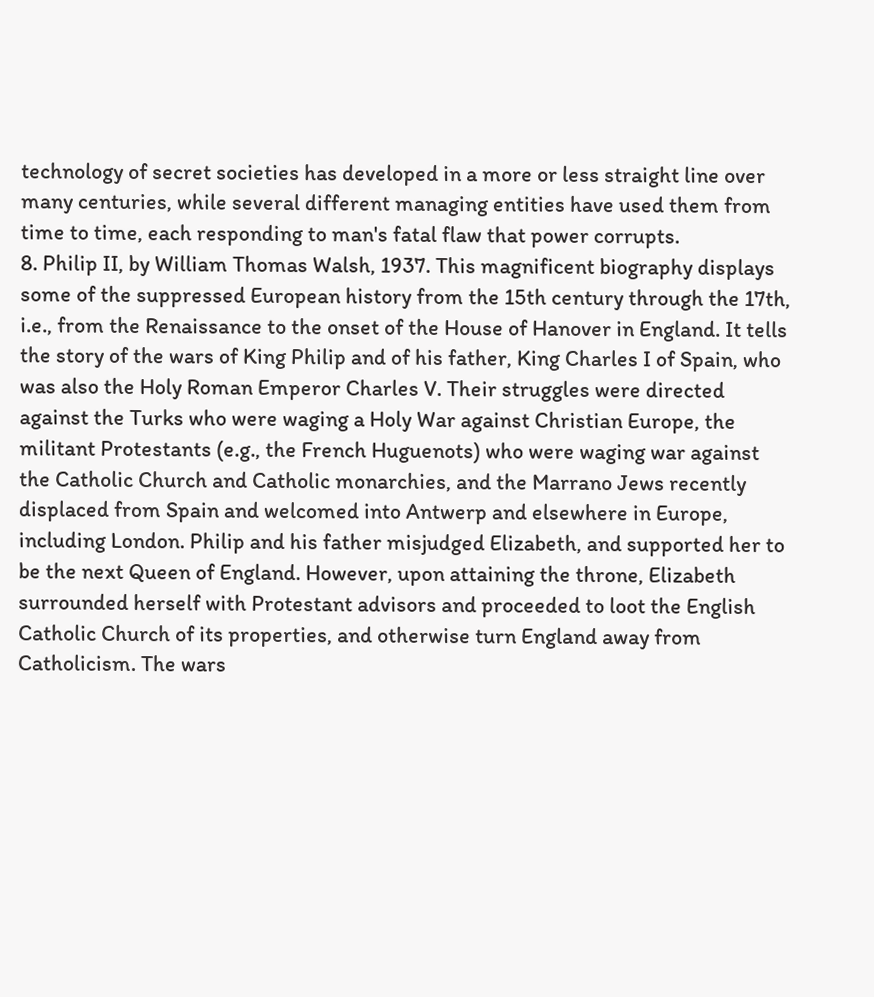technology of secret societies has developed in a more or less straight line over many centuries, while several different managing entities have used them from time to time, each responding to man's fatal flaw that power corrupts.
8. Philip II, by William Thomas Walsh, 1937. This magnificent biography displays some of the suppressed European history from the 15th century through the 17th, i.e., from the Renaissance to the onset of the House of Hanover in England. It tells the story of the wars of King Philip and of his father, King Charles I of Spain, who was also the Holy Roman Emperor Charles V. Their struggles were directed against the Turks who were waging a Holy War against Christian Europe, the militant Protestants (e.g., the French Huguenots) who were waging war against the Catholic Church and Catholic monarchies, and the Marrano Jews recently displaced from Spain and welcomed into Antwerp and elsewhere in Europe, including London. Philip and his father misjudged Elizabeth, and supported her to be the next Queen of England. However, upon attaining the throne, Elizabeth surrounded herself with Protestant advisors and proceeded to loot the English Catholic Church of its properties, and otherwise turn England away from Catholicism. The wars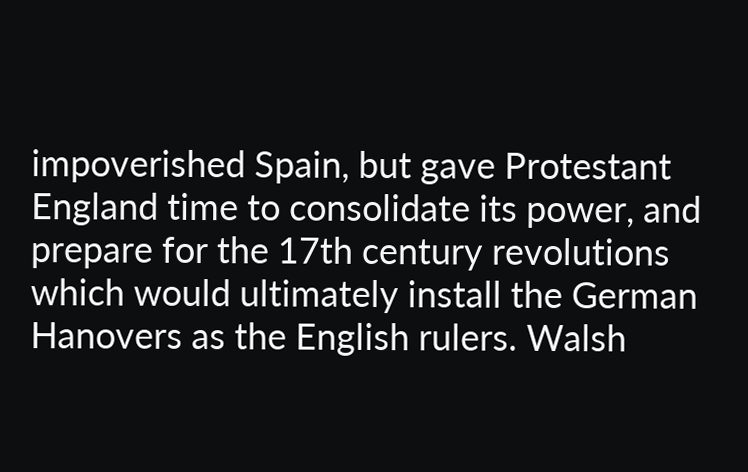impoverished Spain, but gave Protestant England time to consolidate its power, and prepare for the 17th century revolutions which would ultimately install the German Hanovers as the English rulers. Walsh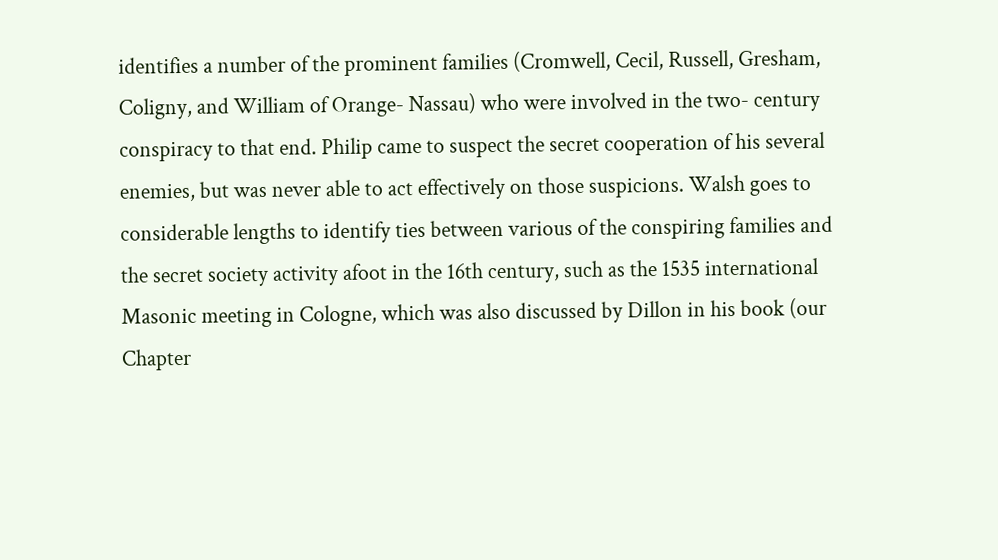identifies a number of the prominent families (Cromwell, Cecil, Russell, Gresham, Coligny, and William of Orange- Nassau) who were involved in the two- century conspiracy to that end. Philip came to suspect the secret cooperation of his several enemies, but was never able to act effectively on those suspicions. Walsh goes to considerable lengths to identify ties between various of the conspiring families and the secret society activity afoot in the 16th century, such as the 1535 international Masonic meeting in Cologne, which was also discussed by Dillon in his book (our Chapter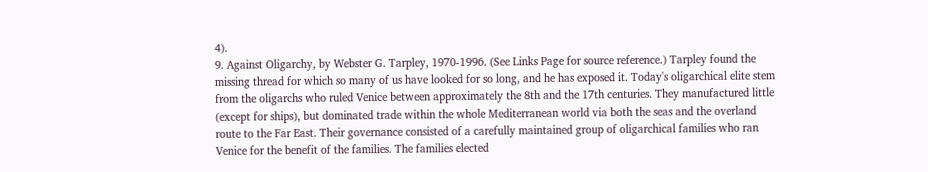4).
9. Against Oligarchy, by Webster G. Tarpley, 1970-1996. (See Links Page for source reference.) Tarpley found the missing thread for which so many of us have looked for so long, and he has exposed it. Today's oligarchical elite stem from the oligarchs who ruled Venice between approximately the 8th and the 17th centuries. They manufactured little (except for ships), but dominated trade within the whole Mediterranean world via both the seas and the overland route to the Far East. Their governance consisted of a carefully maintained group of oligarchical families who ran Venice for the benefit of the families. The families elected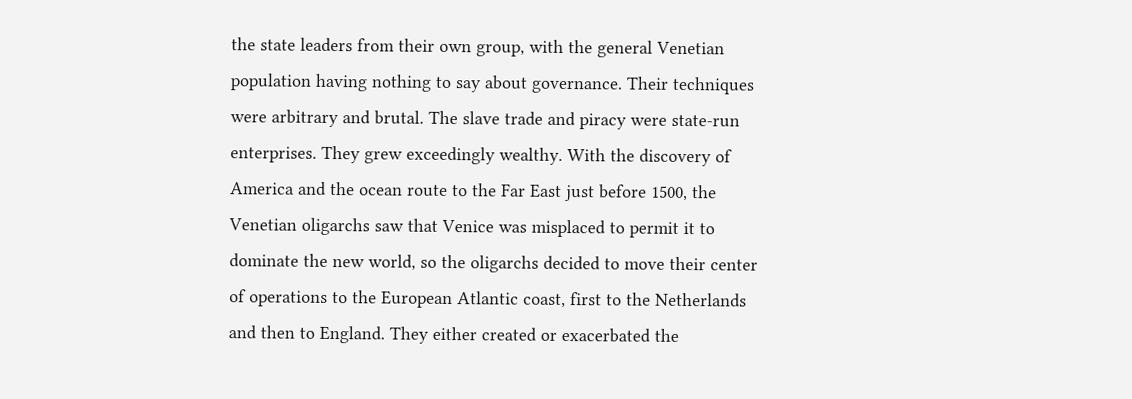the state leaders from their own group, with the general Venetian population having nothing to say about governance. Their techniques were arbitrary and brutal. The slave trade and piracy were state-run enterprises. They grew exceedingly wealthy. With the discovery of America and the ocean route to the Far East just before 1500, the Venetian oligarchs saw that Venice was misplaced to permit it to dominate the new world, so the oligarchs decided to move their center of operations to the European Atlantic coast, first to the Netherlands and then to England. They either created or exacerbated the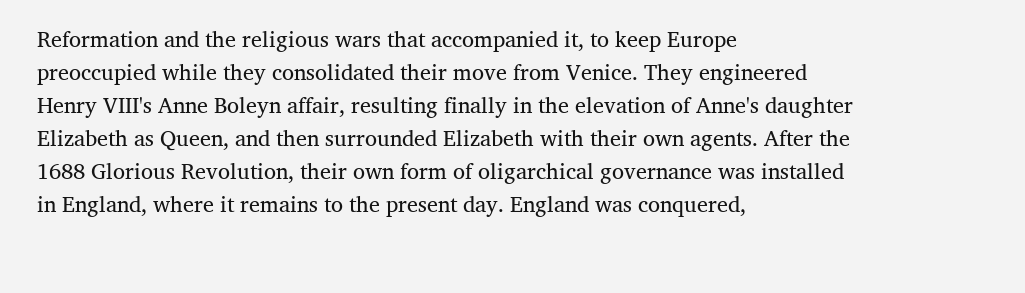Reformation and the religious wars that accompanied it, to keep Europe preoccupied while they consolidated their move from Venice. They engineered Henry VIII's Anne Boleyn affair, resulting finally in the elevation of Anne's daughter Elizabeth as Queen, and then surrounded Elizabeth with their own agents. After the 1688 Glorious Revolution, their own form of oligarchical governance was installed in England, where it remains to the present day. England was conquered,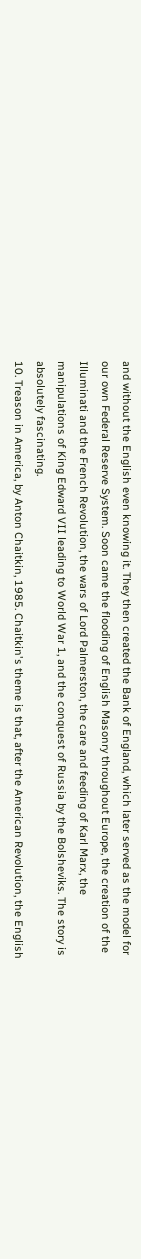and without the English even knowing it. They then created the Bank of England, which later served as the model for our own Federal Reserve System. Soon came the flooding of English Masonry throughout Europe, the creation of the Illuminati and the French Revolution, the wars of Lord Palmerston, the care and feeding of Karl Marx, the manipulations of King Edward VII leading to World War 1, and the conquest of Russia by the Bolsheviks. The story is absolutely fascinating.
10. Treason in America, by Anton Chaitkin, 1985. Chaitkin's theme is that, after the American Revolution, the English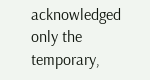acknowledged only the temporary,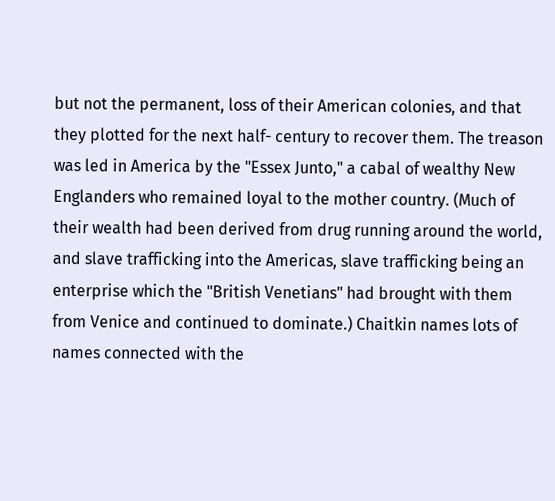but not the permanent, loss of their American colonies, and that they plotted for the next half- century to recover them. The treason was led in America by the "Essex Junto," a cabal of wealthy New Englanders who remained loyal to the mother country. (Much of their wealth had been derived from drug running around the world, and slave trafficking into the Americas, slave trafficking being an enterprise which the "British Venetians" had brought with them from Venice and continued to dominate.) Chaitkin names lots of names connected with the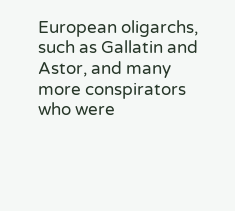European oligarchs, such as Gallatin and Astor, and many more conspirators who were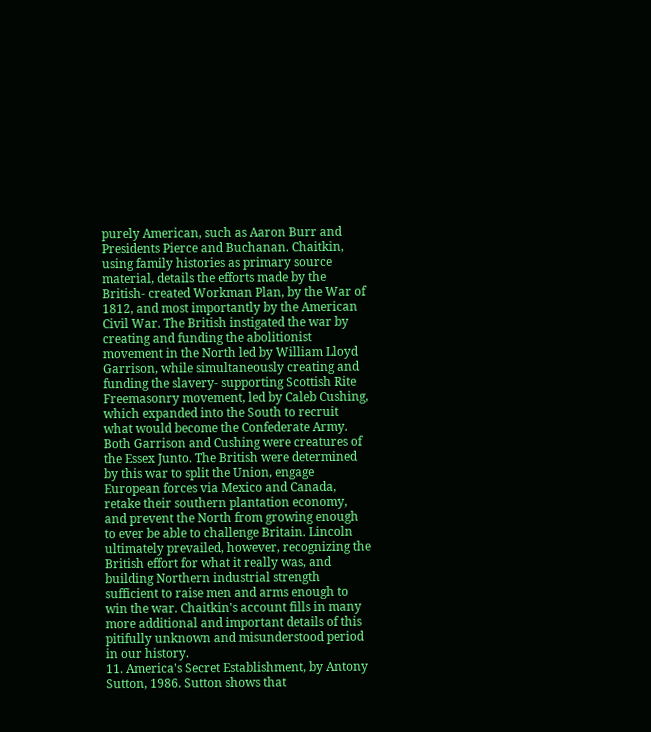purely American, such as Aaron Burr and Presidents Pierce and Buchanan. Chaitkin, using family histories as primary source material, details the efforts made by the British- created Workman Plan, by the War of 1812, and most importantly by the American Civil War. The British instigated the war by creating and funding the abolitionist movement in the North led by William Lloyd Garrison, while simultaneously creating and funding the slavery- supporting Scottish Rite Freemasonry movement, led by Caleb Cushing, which expanded into the South to recruit what would become the Confederate Army. Both Garrison and Cushing were creatures of the Essex Junto. The British were determined by this war to split the Union, engage European forces via Mexico and Canada, retake their southern plantation economy, and prevent the North from growing enough to ever be able to challenge Britain. Lincoln ultimately prevailed, however, recognizing the British effort for what it really was, and building Northern industrial strength sufficient to raise men and arms enough to win the war. Chaitkin's account fills in many more additional and important details of this pitifully unknown and misunderstood period in our history.
11. America's Secret Establishment, by Antony Sutton, 1986. Sutton shows that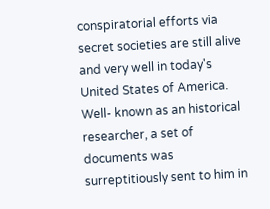conspiratorial efforts via secret societies are still alive and very well in today's United States of America. Well- known as an historical researcher, a set of documents was surreptitiously sent to him in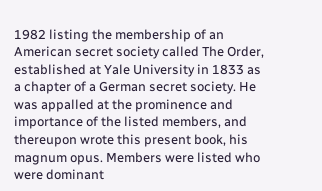1982 listing the membership of an American secret society called The Order, established at Yale University in 1833 as a chapter of a German secret society. He was appalled at the prominence and importance of the listed members, and thereupon wrote this present book, his magnum opus. Members were listed who were dominant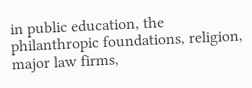in public education, the philanthropic foundations, religion, major law firms,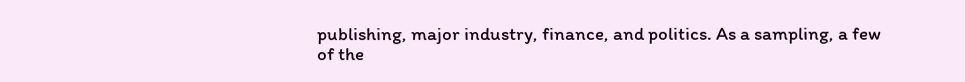publishing, major industry, finance, and politics. As a sampling, a few of the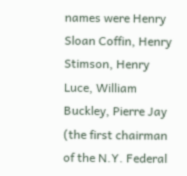names were Henry Sloan Coffin, Henry Stimson, Henry Luce, William Buckley, Pierre Jay (the first chairman of the N.Y. Federal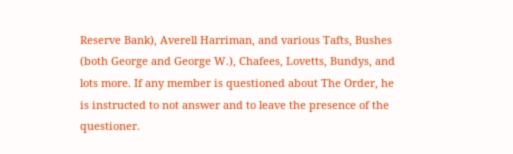Reserve Bank), Averell Harriman, and various Tafts, Bushes (both George and George W.), Chafees, Lovetts, Bundys, and lots more. If any member is questioned about The Order, he is instructed to not answer and to leave the presence of the questioner.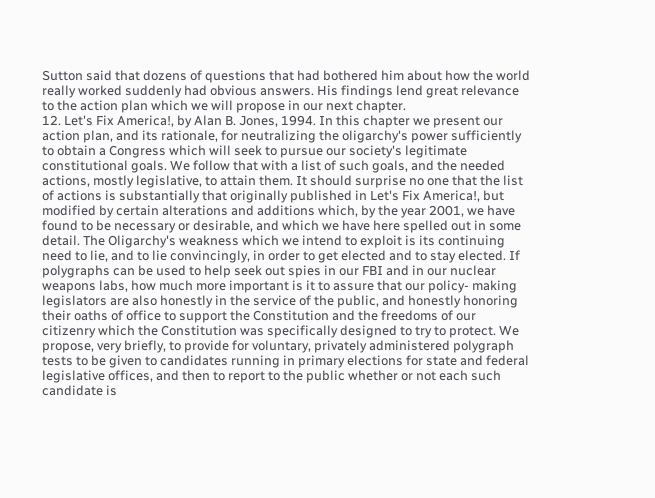Sutton said that dozens of questions that had bothered him about how the world really worked suddenly had obvious answers. His findings lend great relevance to the action plan which we will propose in our next chapter.
12. Let's Fix America!, by Alan B. Jones, 1994. In this chapter we present our action plan, and its rationale, for neutralizing the oligarchy's power sufficiently to obtain a Congress which will seek to pursue our society's legitimate constitutional goals. We follow that with a list of such goals, and the needed actions, mostly legislative, to attain them. It should surprise no one that the list of actions is substantially that originally published in Let's Fix America!, but modified by certain alterations and additions which, by the year 2001, we have found to be necessary or desirable, and which we have here spelled out in some detail. The Oligarchy's weakness which we intend to exploit is its continuing need to lie, and to lie convincingly, in order to get elected and to stay elected. If polygraphs can be used to help seek out spies in our FBI and in our nuclear weapons labs, how much more important is it to assure that our policy- making legislators are also honestly in the service of the public, and honestly honoring their oaths of office to support the Constitution and the freedoms of our citizenry which the Constitution was specifically designed to try to protect. We propose, very briefly, to provide for voluntary, privately administered polygraph tests to be given to candidates running in primary elections for state and federal legislative offices, and then to report to the public whether or not each such candidate is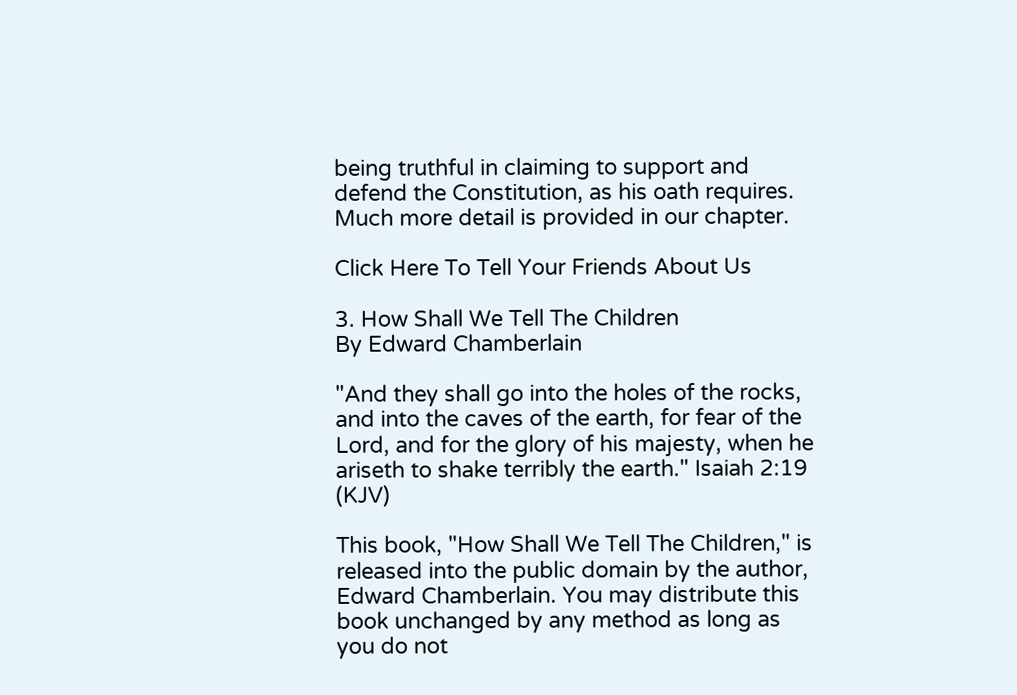being truthful in claiming to support and defend the Constitution, as his oath requires. Much more detail is provided in our chapter.

Click Here To Tell Your Friends About Us

3. How Shall We Tell The Children
By Edward Chamberlain

"And they shall go into the holes of the rocks, and into the caves of the earth, for fear of the Lord, and for the glory of his majesty, when he ariseth to shake terribly the earth." Isaiah 2:19 (KJV)

This book, "How Shall We Tell The Children," is released into the public domain by the author, Edward Chamberlain. You may distribute this book unchanged by any method as long as you do not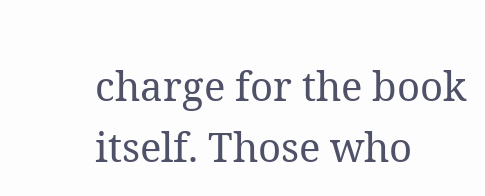charge for the book itself. Those who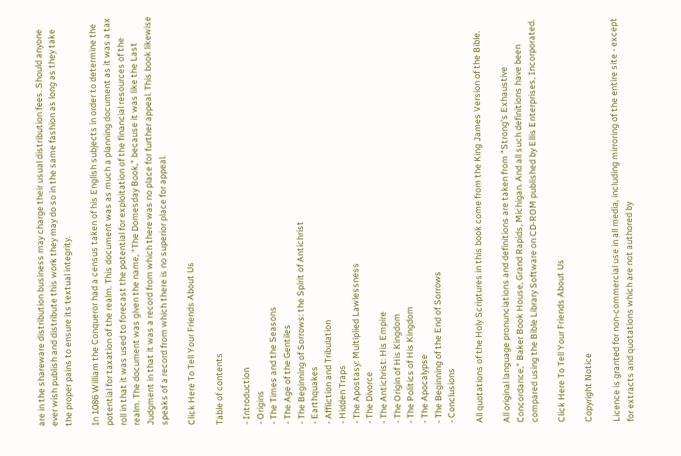are in the shareware distribution business may charge their usual distribution fees. Should anyone ever wish publish and distribute this work they may do so in the same fashion as long as they take the proper pains to ensure its textual integrity.

In 1086 William the Conqueror had a census taken of his English subjects in order to determine the potential for taxation of the realm. This document was as much a planning document as it was a tax roll in that it was used to forecast the potential for exploitation of the financial resources of the realm. The document was given the name, "The Domesday Book," because it was like the Last Judgment in that it was a record from which there was no place for further appeal. This book likewise speaks of a record from which there is no superior place for appeal.

Click Here To Tell Your Friends About Us

Table of contents

- Introduction
- Origins
- The Times and the Seasons
- The Age of the Gentiles
- The Beginning of Sorrows: the Spirit of Antichrist
- Earthquakes
- Affliction and Tribulation
- Hidden Traps
- The Apostasy: Multiplied Lawlessness
- The Divorce
- The Antichrist: His Empire
- The Origin of His Kingdom
- The Politics of His Kingdom
- The Apocalypse
- The Beginning of the End of Sorrows
- Conclusions

All quotations of the Holy Scriptures in this book come from the King James Version of the Bible.

All original language pronunciations and definitions are taken from "Strong's Exhaustive Concordance," Baker Book House, Grand Rapids, Michigan. And all such definitions have been compared using the Bible Library Software on CD-ROM published by Ellis Enterprises, Incorporated.

Click Here To Tell Your Friends About Us

Copyright Notice

Licence is granted for non-commercial use in all media, including mirroring of the entire site - except for extracts and quotations which are not authored by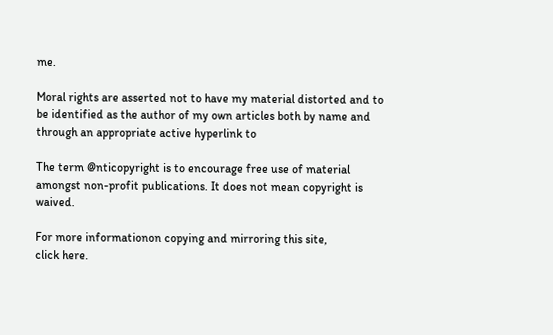me.

Moral rights are asserted not to have my material distorted and to be identified as the author of my own articles both by name and through an appropriate active hyperlink to

The term @nticopyright is to encourage free use of material amongst non-profit publications. It does not mean copyright is waived.

For more informationon copying and mirroring this site,
click here.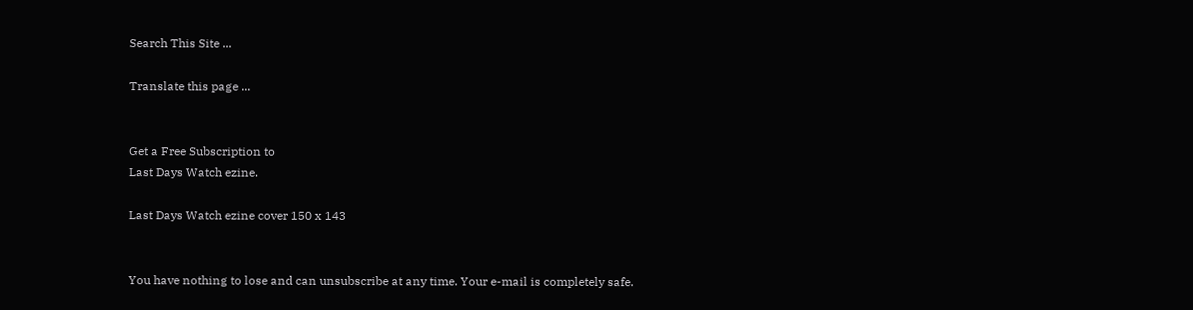Search This Site ...

Translate this page ...


Get a Free Subscription to
Last Days Watch ezine.

Last Days Watch ezine cover 150 x 143


You have nothing to lose and can unsubscribe at any time. Your e-mail is completely safe.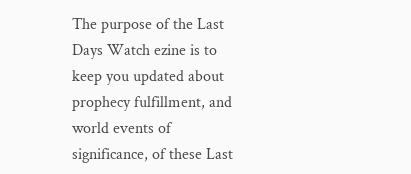The purpose of the Last Days Watch ezine is to keep you updated about prophecy fulfillment, and world events of significance, of these Last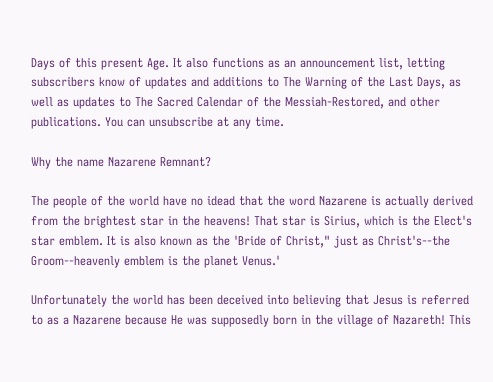Days of this present Age. It also functions as an announcement list, letting subscribers know of updates and additions to The Warning of the Last Days, as well as updates to The Sacred Calendar of the Messiah-Restored, and other publications. You can unsubscribe at any time.

Why the name Nazarene Remnant?

The people of the world have no idead that the word Nazarene is actually derived from the brightest star in the heavens! That star is Sirius, which is the Elect's star emblem. It is also known as the 'Bride of Christ," just as Christ's--the Groom--heavenly emblem is the planet Venus.'

Unfortunately the world has been deceived into believing that Jesus is referred to as a Nazarene because He was supposedly born in the village of Nazareth! This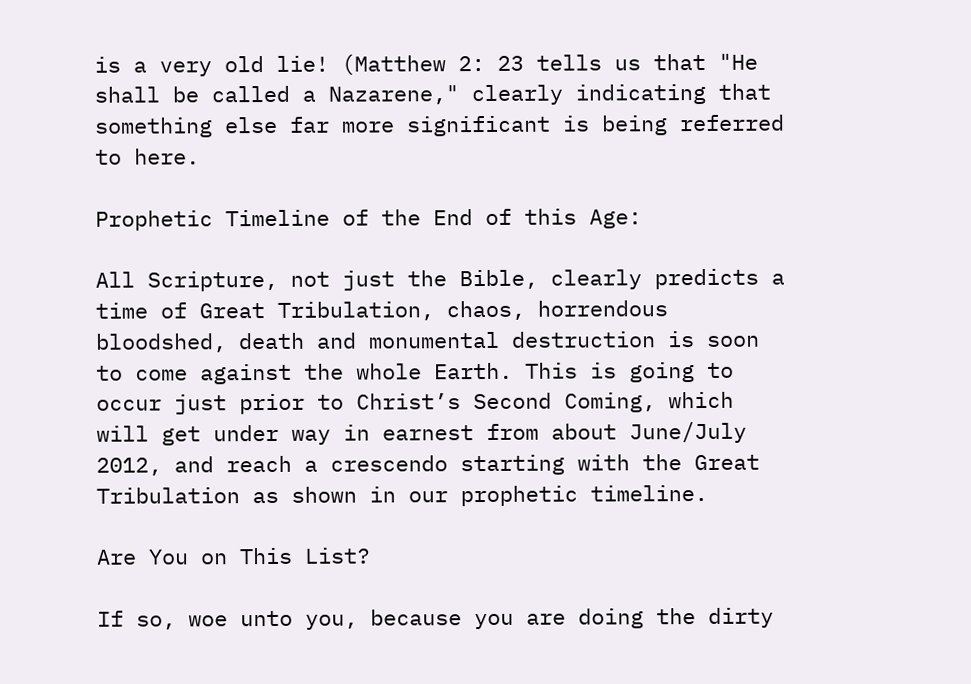is a very old lie! (Matthew 2: 23 tells us that "He shall be called a Nazarene," clearly indicating that something else far more significant is being referred to here.

Prophetic Timeline of the End of this Age:

All Scripture, not just the Bible, clearly predicts a time of Great Tribulation, chaos, horrendous bloodshed, death and monumental destruction is soon to come against the whole Earth. This is going to occur just prior to Christ’s Second Coming, which will get under way in earnest from about June/July 2012, and reach a crescendo starting with the Great Tribulation as shown in our prophetic timeline.

Are You on This List?

If so, woe unto you, because you are doing the dirty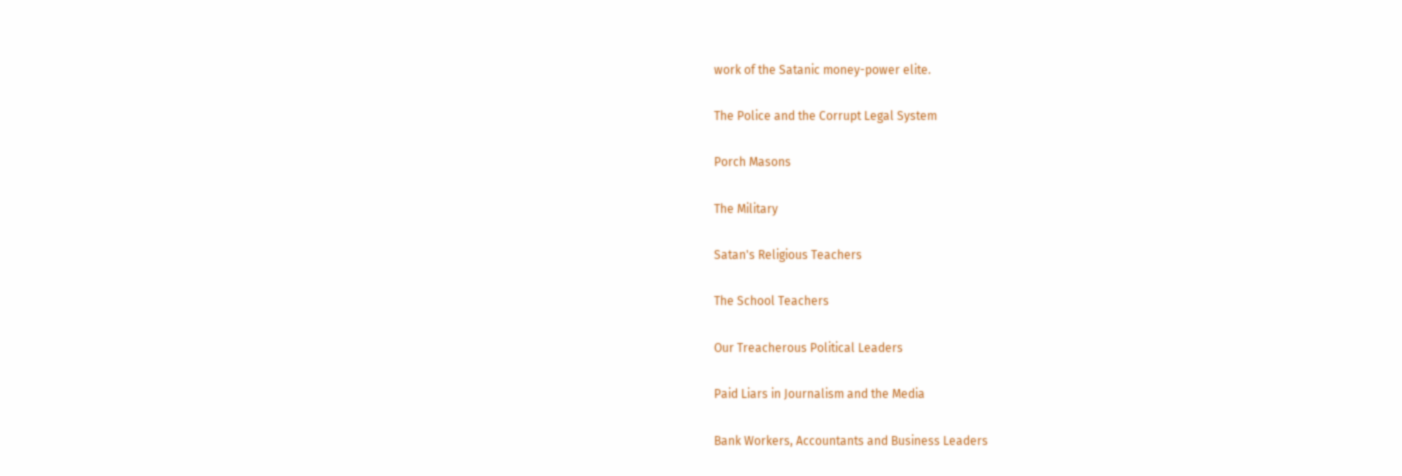work of the Satanic money-power elite.

The Police and the Corrupt Legal System

Porch Masons

The Military

Satan's Religious Teachers

The School Teachers

Our Treacherous Political Leaders

Paid Liars in Journalism and the Media

Bank Workers, Accountants and Business Leaders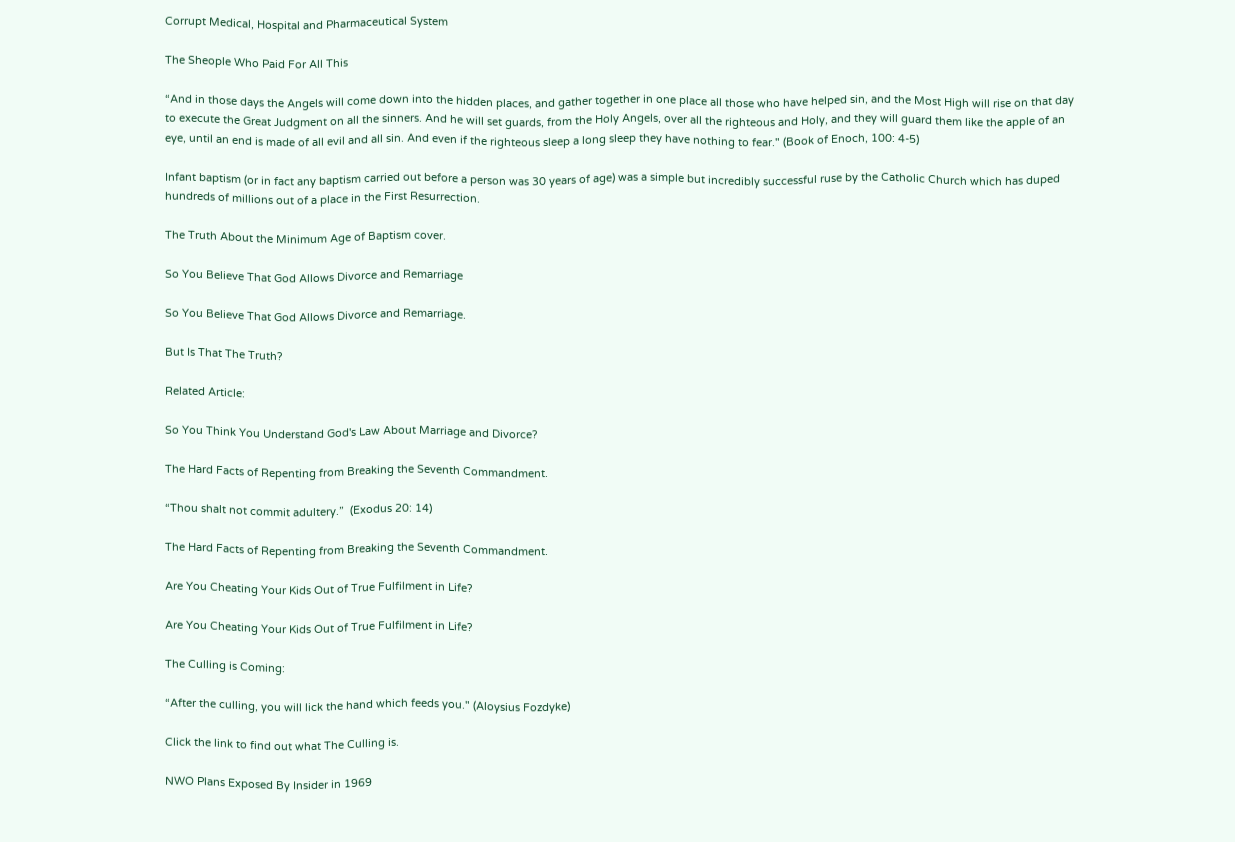Corrupt Medical, Hospital and Pharmaceutical System

The Sheople Who Paid For All This

“And in those days the Angels will come down into the hidden places, and gather together in one place all those who have helped sin, and the Most High will rise on that day to execute the Great Judgment on all the sinners. And he will set guards, from the Holy Angels, over all the righteous and Holy, and they will guard them like the apple of an eye, until an end is made of all evil and all sin. And even if the righteous sleep a long sleep they have nothing to fear." (Book of Enoch, 100: 4-5)

Infant baptism (or in fact any baptism carried out before a person was 30 years of age) was a simple but incredibly successful ruse by the Catholic Church which has duped hundreds of millions out of a place in the First Resurrection.

The Truth About the Minimum Age of Baptism cover.

So You Believe That God Allows Divorce and Remarriage

So You Believe That God Allows Divorce and Remarriage.

But Is That The Truth?

Related Article:

So You Think You Understand God's Law About Marriage and Divorce?

The Hard Facts of Repenting from Breaking the Seventh Commandment.

“Thou shalt not commit adultery.”  (Exodus 20: 14)

The Hard Facts of Repenting from Breaking the Seventh Commandment.

Are You Cheating Your Kids Out of True Fulfilment in Life?

Are You Cheating Your Kids Out of True Fulfilment in Life?

The Culling is Coming:

“After the culling, you will lick the hand which feeds you." (Aloysius Fozdyke)

Click the link to find out what The Culling is.

NWO Plans Exposed By Insider in 1969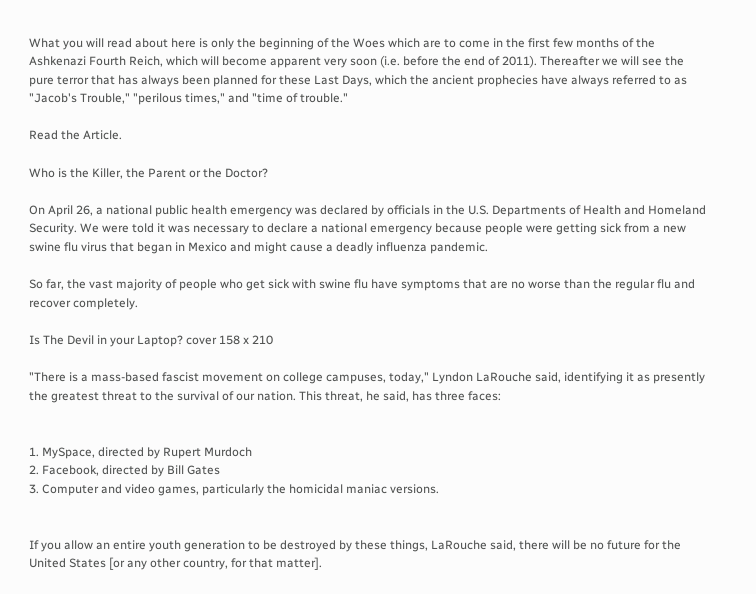What you will read about here is only the beginning of the Woes which are to come in the first few months of the Ashkenazi Fourth Reich, which will become apparent very soon (i.e. before the end of 2011). Thereafter we will see the pure terror that has always been planned for these Last Days, which the ancient prophecies have always referred to as "Jacob's Trouble," "perilous times," and "time of trouble."

Read the Article.

Who is the Killer, the Parent or the Doctor?

On April 26, a national public health emergency was declared by officials in the U.S. Departments of Health and Homeland Security. We were told it was necessary to declare a national emergency because people were getting sick from a new swine flu virus that began in Mexico and might cause a deadly influenza pandemic.

So far, the vast majority of people who get sick with swine flu have symptoms that are no worse than the regular flu and recover completely.

Is The Devil in your Laptop? cover 158 x 210

"There is a mass-based fascist movement on college campuses, today," Lyndon LaRouche said, identifying it as presently the greatest threat to the survival of our nation. This threat, he said, has three faces:


1. MySpace, directed by Rupert Murdoch
2. Facebook, directed by Bill Gates
3. Computer and video games, particularly the homicidal maniac versions.


If you allow an entire youth generation to be destroyed by these things, LaRouche said, there will be no future for the United States [or any other country, for that matter].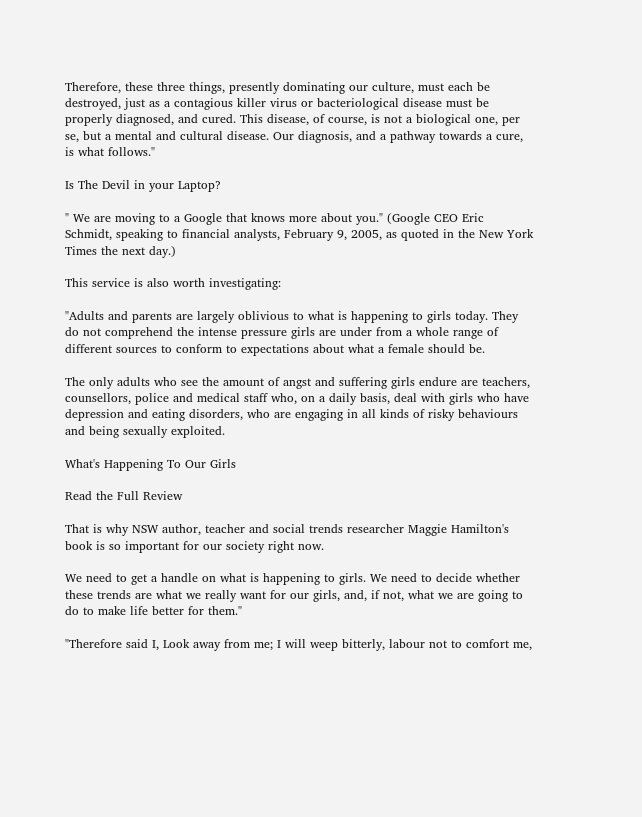Therefore, these three things, presently dominating our culture, must each be destroyed, just as a contagious killer virus or bacteriological disease must be properly diagnosed, and cured. This disease, of course, is not a biological one, per se, but a mental and cultural disease. Our diagnosis, and a pathway towards a cure, is what follows."

Is The Devil in your Laptop?

" We are moving to a Google that knows more about you." (Google CEO Eric Schmidt, speaking to financial analysts, February 9, 2005, as quoted in the New York Times the next day.)

This service is also worth investigating:

"Adults and parents are largely oblivious to what is happening to girls today. They do not comprehend the intense pressure girls are under from a whole range of different sources to conform to expectations about what a female should be.

The only adults who see the amount of angst and suffering girls endure are teachers, counsellors, police and medical staff who, on a daily basis, deal with girls who have depression and eating disorders, who are engaging in all kinds of risky behaviours and being sexually exploited.

What's Happening To Our Girls

Read the Full Review

That is why NSW author, teacher and social trends researcher Maggie Hamilton's book is so important for our society right now.

We need to get a handle on what is happening to girls. We need to decide whether these trends are what we really want for our girls, and, if not, what we are going to do to make life better for them."

"Therefore said I, Look away from me; I will weep bitterly, labour not to comfort me,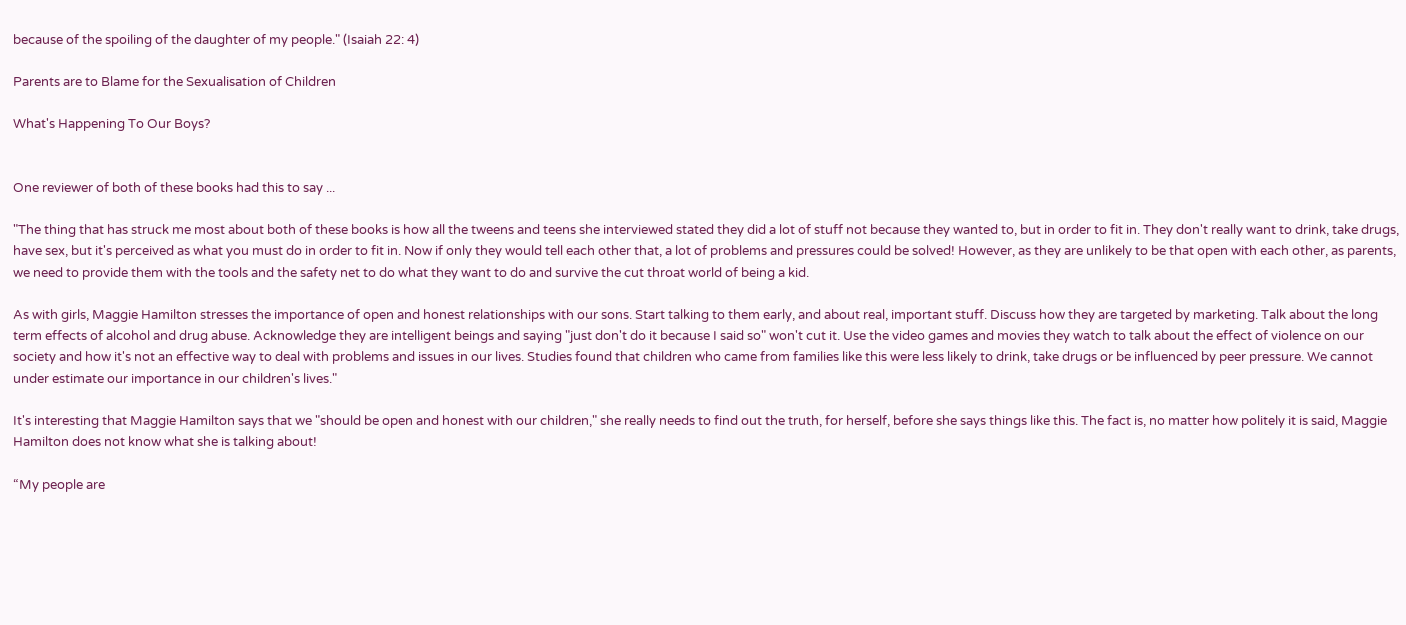because of the spoiling of the daughter of my people." (Isaiah 22: 4)

Parents are to Blame for the Sexualisation of Children

What's Happening To Our Boys?


One reviewer of both of these books had this to say ...

"The thing that has struck me most about both of these books is how all the tweens and teens she interviewed stated they did a lot of stuff not because they wanted to, but in order to fit in. They don't really want to drink, take drugs, have sex, but it's perceived as what you must do in order to fit in. Now if only they would tell each other that, a lot of problems and pressures could be solved! However, as they are unlikely to be that open with each other, as parents, we need to provide them with the tools and the safety net to do what they want to do and survive the cut throat world of being a kid.

As with girls, Maggie Hamilton stresses the importance of open and honest relationships with our sons. Start talking to them early, and about real, important stuff. Discuss how they are targeted by marketing. Talk about the long term effects of alcohol and drug abuse. Acknowledge they are intelligent beings and saying "just don't do it because I said so" won't cut it. Use the video games and movies they watch to talk about the effect of violence on our society and how it's not an effective way to deal with problems and issues in our lives. Studies found that children who came from families like this were less likely to drink, take drugs or be influenced by peer pressure. We cannot under estimate our importance in our children's lives."

It's interesting that Maggie Hamilton says that we "should be open and honest with our children," she really needs to find out the truth, for herself, before she says things like this. The fact is, no matter how politely it is said, Maggie Hamilton does not know what she is talking about!

“My people are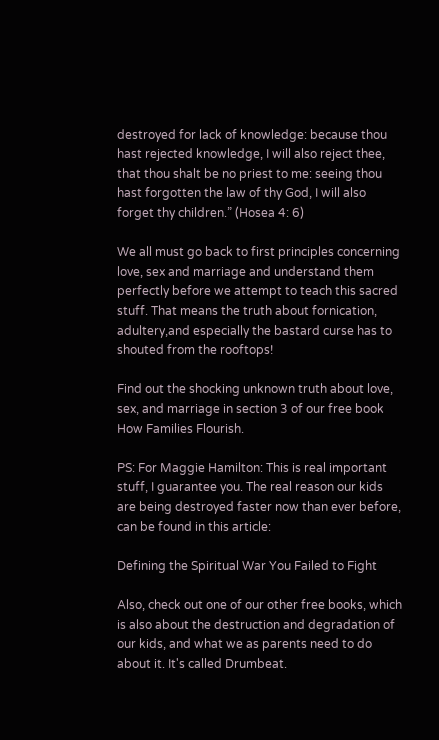destroyed for lack of knowledge: because thou hast rejected knowledge, I will also reject thee, that thou shalt be no priest to me: seeing thou hast forgotten the law of thy God, I will also forget thy children.” (Hosea 4: 6)

We all must go back to first principles concerning love, sex and marriage and understand them perfectly before we attempt to teach this sacred stuff. That means the truth about fornication, adultery,and especially the bastard curse has to shouted from the rooftops!

Find out the shocking unknown truth about love, sex, and marriage in section 3 of our free book How Families Flourish.

PS: For Maggie Hamilton: This is real important stuff, I guarantee you. The real reason our kids are being destroyed faster now than ever before, can be found in this article:

Defining the Spiritual War You Failed to Fight

Also, check out one of our other free books, which is also about the destruction and degradation of our kids, and what we as parents need to do about it. It's called Drumbeat.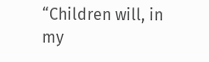“Children will, in my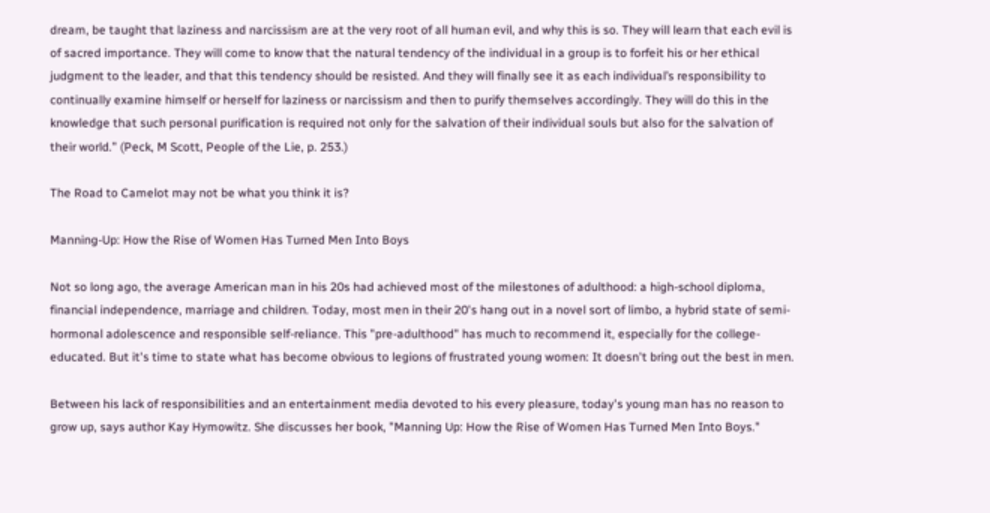dream, be taught that laziness and narcissism are at the very root of all human evil, and why this is so. They will learn that each evil is of sacred importance. They will come to know that the natural tendency of the individual in a group is to forfeit his or her ethical judgment to the leader, and that this tendency should be resisted. And they will finally see it as each individual’s responsibility to continually examine himself or herself for laziness or narcissism and then to purify themselves accordingly. They will do this in the knowledge that such personal purification is required not only for the salvation of their individual souls but also for the salvation of their world.” (Peck, M Scott, People of the Lie, p. 253.)

The Road to Camelot may not be what you think it is?

Manning-Up: How the Rise of Women Has Turned Men Into Boys

Not so long ago, the average American man in his 20s had achieved most of the milestones of adulthood: a high-school diploma, financial independence, marriage and children. Today, most men in their 20's hang out in a novel sort of limbo, a hybrid state of semi-hormonal adolescence and responsible self-reliance. This "pre-adulthood" has much to recommend it, especially for the college-educated. But it's time to state what has become obvious to legions of frustrated young women: It doesn't bring out the best in men.

Between his lack of responsibilities and an entertainment media devoted to his every pleasure, today's young man has no reason to grow up, says author Kay Hymowitz. She discusses her book, "Manning Up: How the Rise of Women Has Turned Men Into Boys."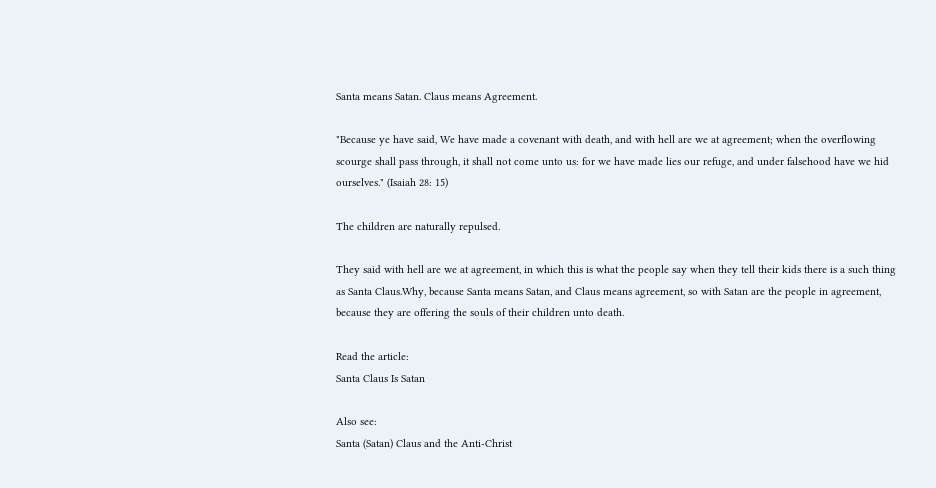Santa means Satan. Claus means Agreement.

"Because ye have said, We have made a covenant with death, and with hell are we at agreement; when the overflowing scourge shall pass through, it shall not come unto us: for we have made lies our refuge, and under falsehood have we hid ourselves." (Isaiah 28: 15)

The children are naturally repulsed.

They said with hell are we at agreement, in which this is what the people say when they tell their kids there is a such thing as Santa Claus.Why, because Santa means Satan, and Claus means agreement, so with Satan are the people in agreement, because they are offering the souls of their children unto death.

Read the article:
Santa Claus Is Satan

Also see:
Santa (Satan) Claus and the Anti-Christ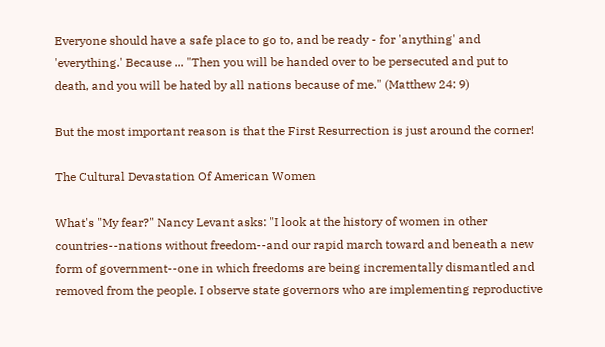Everyone should have a safe place to go to, and be ready - for 'anything' and 'everything.' Because ... "Then you will be handed over to be persecuted and put to death, and you will be hated by all nations because of me." (Matthew 24: 9)

But the most important reason is that the First Resurrection is just around the corner!

The Cultural Devastation Of American Women

What's "My fear?" Nancy Levant asks: "I look at the history of women in other countries--nations without freedom--and our rapid march toward and beneath a new form of government--one in which freedoms are being incrementally dismantled and removed from the people. I observe state governors who are implementing reproductive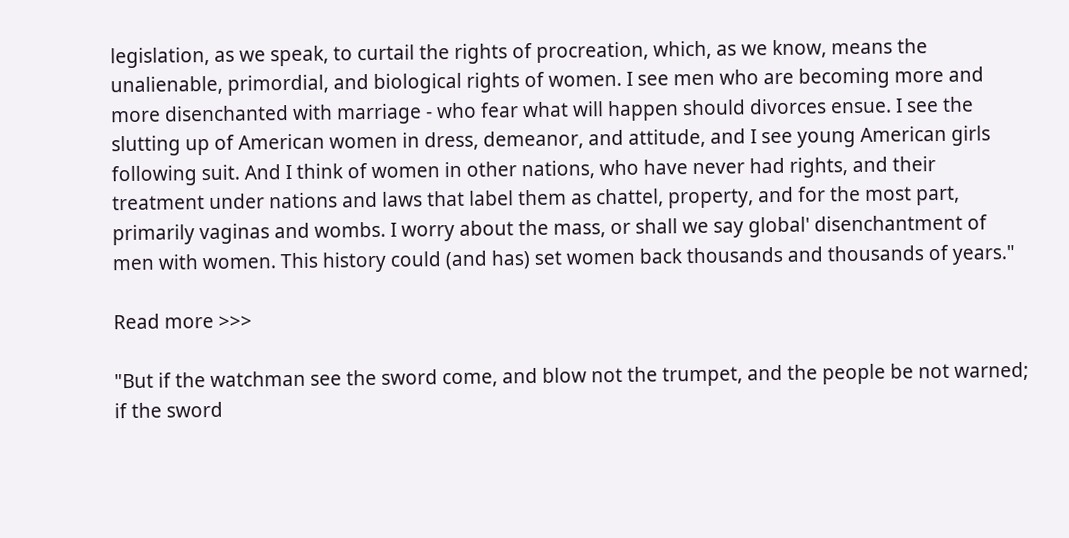legislation, as we speak, to curtail the rights of procreation, which, as we know, means the unalienable, primordial, and biological rights of women. I see men who are becoming more and more disenchanted with marriage - who fear what will happen should divorces ensue. I see the slutting up of American women in dress, demeanor, and attitude, and I see young American girls following suit. And I think of women in other nations, who have never had rights, and their treatment under nations and laws that label them as chattel, property, and for the most part, primarily vaginas and wombs. I worry about the mass, or shall we say global' disenchantment of men with women. This history could (and has) set women back thousands and thousands of years."

Read more >>>

"But if the watchman see the sword come, and blow not the trumpet, and the people be not warned; if the sword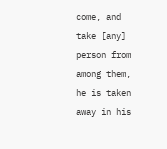come, and take [any] person from among them, he is taken away in his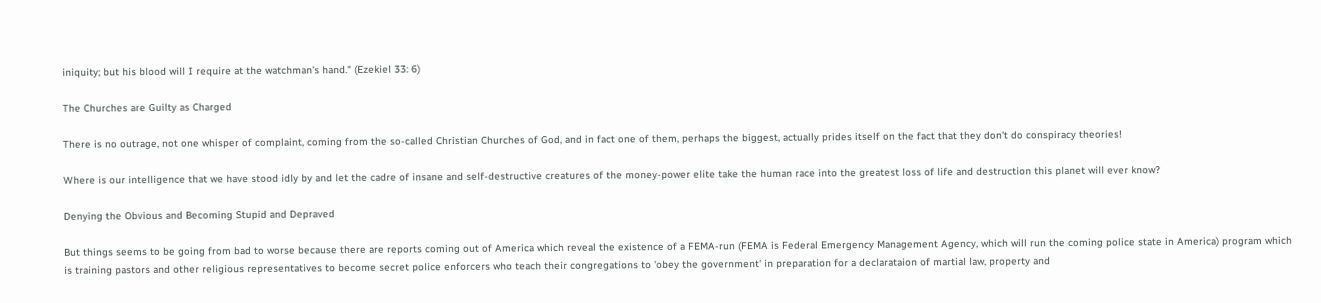iniquity; but his blood will I require at the watchman's hand." (Ezekiel 33: 6)

The Churches are Guilty as Charged

There is no outrage, not one whisper of complaint, coming from the so-called Christian Churches of God, and in fact one of them, perhaps the biggest, actually prides itself on the fact that they don't do conspiracy theories!

Where is our intelligence that we have stood idly by and let the cadre of insane and self-destructive creatures of the money-power elite take the human race into the greatest loss of life and destruction this planet will ever know?

Denying the Obvious and Becoming Stupid and Depraved

But things seems to be going from bad to worse because there are reports coming out of America which reveal the existence of a FEMA-run (FEMA is Federal Emergency Management Agency, which will run the coming police state in America) program which is training pastors and other religious representatives to become secret police enforcers who teach their congregations to 'obey the government' in preparation for a declarataion of martial law, property and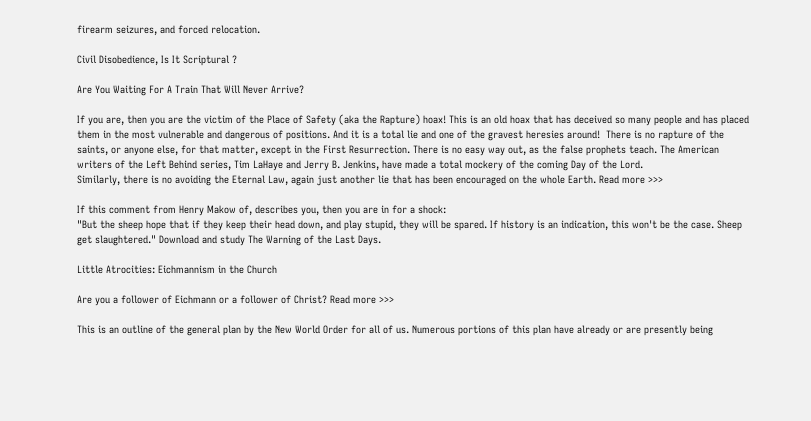firearm seizures, and forced relocation.

Civil Disobedience, Is It Scriptural ?

Are You Waiting For A Train That Will Never Arrive?

If you are, then you are the victim of the Place of Safety (aka the Rapture) hoax! This is an old hoax that has deceived so many people and has placed them in the most vulnerable and dangerous of positions. And it is a total lie and one of the gravest heresies around!  There is no rapture of the saints, or anyone else, for that matter, except in the First Resurrection. There is no easy way out, as the false prophets teach. The American writers of the Left Behind series, Tim LaHaye and Jerry B. Jenkins, have made a total mockery of the coming Day of the Lord.
Similarly, there is no avoiding the Eternal Law, again just another lie that has been encouraged on the whole Earth. Read more >>>

If this comment from Henry Makow of, describes you, then you are in for a shock:
"But the sheep hope that if they keep their head down, and play stupid, they will be spared. If history is an indication, this won't be the case. Sheep get slaughtered." Download and study The Warning of the Last Days.

Little Atrocities: Eichmannism in the Church

Are you a follower of Eichmann or a follower of Christ? Read more >>>

This is an outline of the general plan by the New World Order for all of us. Numerous portions of this plan have already or are presently being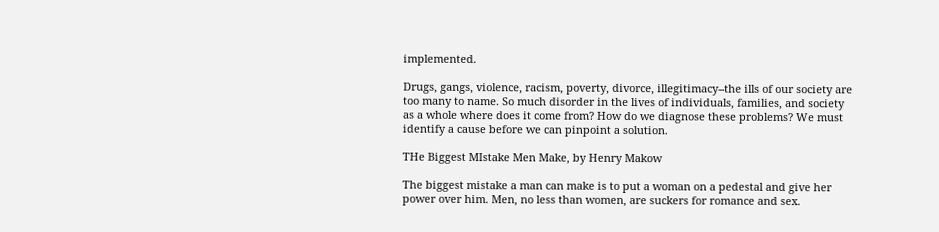implemented.

Drugs, gangs, violence, racism, poverty, divorce, illegitimacy--the ills of our society are too many to name. So much disorder in the lives of individuals, families, and society as a whole where does it come from? How do we diagnose these problems? We must identify a cause before we can pinpoint a solution.

THe Biggest MIstake Men Make, by Henry Makow

The biggest mistake a man can make is to put a woman on a pedestal and give her power over him. Men, no less than women, are suckers for romance and sex.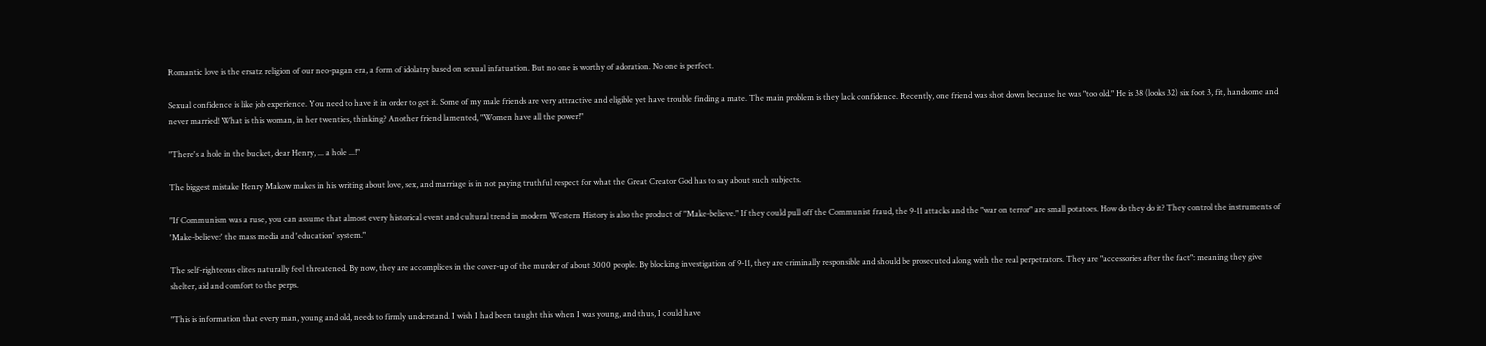Romantic love is the ersatz religion of our neo-pagan era, a form of idolatry based on sexual infatuation. But no one is worthy of adoration. No one is perfect.

Sexual confidence is like job experience. You need to have it in order to get it. Some of my male friends are very attractive and eligible yet have trouble finding a mate. The main problem is they lack confidence. Recently, one friend was shot down because he was "too old." He is 38 (looks 32) six foot 3, fit, handsome and never married! What is this woman, in her twenties, thinking? Another friend lamented, "Women have all the power!"

"There's a hole in the bucket, dear Henry, ... a hole ...!"

The biggest mistake Henry Makow makes in his writing about love, sex, and marriage is in not paying truthful respect for what the Great Creator God has to say about such subjects.

"If Communism was a ruse, you can assume that almost every historical event and cultural trend in modern Western History is also the product of "Make-believe." If they could pull off the Communist fraud, the 9-11 attacks and the "war on terror" are small potatoes. How do they do it? They control the instruments of 'Make-believe:' the mass media and 'education' system."

The self-righteous elites naturally feel threatened. By now, they are accomplices in the cover-up of the murder of about 3000 people. By blocking investigation of 9-11, they are criminally responsible and should be prosecuted along with the real perpetrators. They are "accessories after the fact": meaning they give shelter, aid and comfort to the perps.

"This is information that every man, young and old, needs to firmly understand. I wish I had been taught this when I was young, and thus, I could have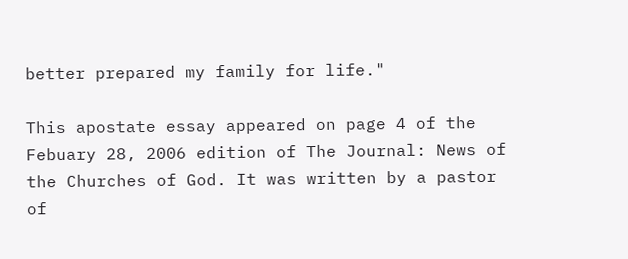better prepared my family for life."

This apostate essay appeared on page 4 of the Febuary 28, 2006 edition of The Journal: News of the Churches of God. It was written by a pastor of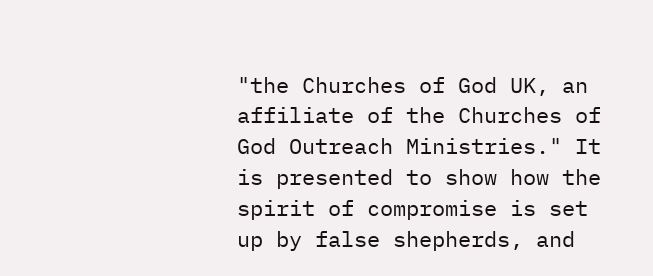"the Churches of God UK, an affiliate of the Churches of God Outreach Ministries." It is presented to show how the spirit of compromise is set up by false shepherds, and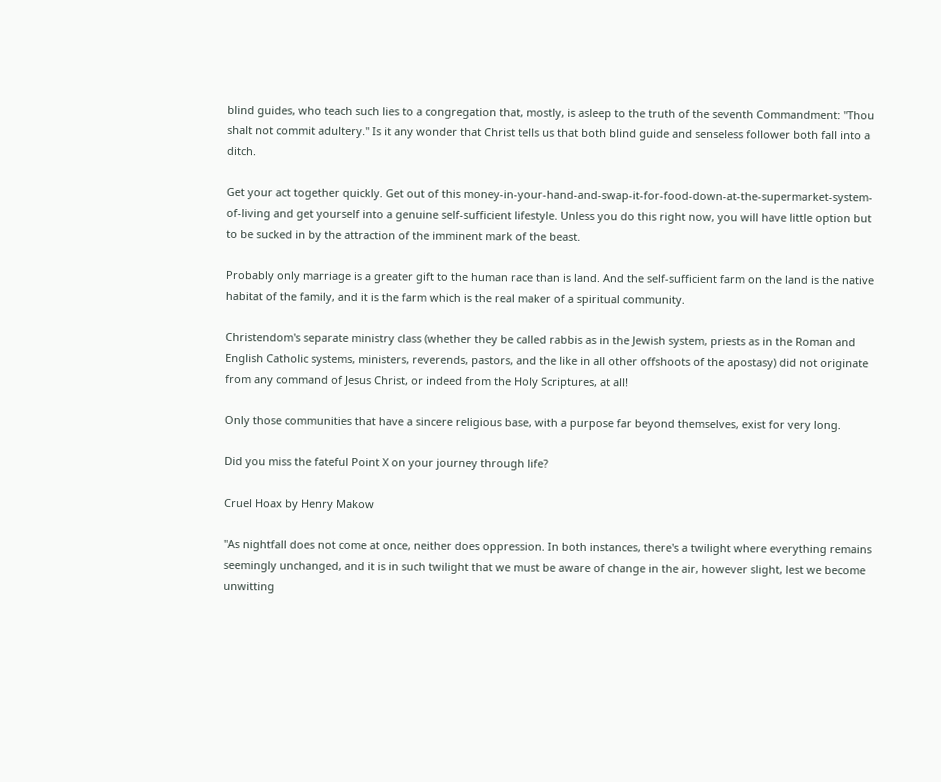blind guides, who teach such lies to a congregation that, mostly, is asleep to the truth of the seventh Commandment: "Thou shalt not commit adultery." Is it any wonder that Christ tells us that both blind guide and senseless follower both fall into a ditch.

Get your act together quickly. Get out of this money-in-your-hand-and-swap-it-for-food-down-at-the-supermarket-system-of-living and get yourself into a genuine self-sufficient lifestyle. Unless you do this right now, you will have little option but to be sucked in by the attraction of the imminent mark of the beast.

Probably only marriage is a greater gift to the human race than is land. And the self-sufficient farm on the land is the native habitat of the family, and it is the farm which is the real maker of a spiritual community.

Christendom's separate ministry class (whether they be called rabbis as in the Jewish system, priests as in the Roman and English Catholic systems, ministers, reverends, pastors, and the like in all other offshoots of the apostasy) did not originate from any command of Jesus Christ, or indeed from the Holy Scriptures, at all!

Only those communities that have a sincere religious base, with a purpose far beyond themselves, exist for very long.

Did you miss the fateful Point X on your journey through life?

Cruel Hoax by Henry Makow

"As nightfall does not come at once, neither does oppression. In both instances, there's a twilight where everything remains seemingly unchanged, and it is in such twilight that we must be aware of change in the air, however slight, lest we become unwitting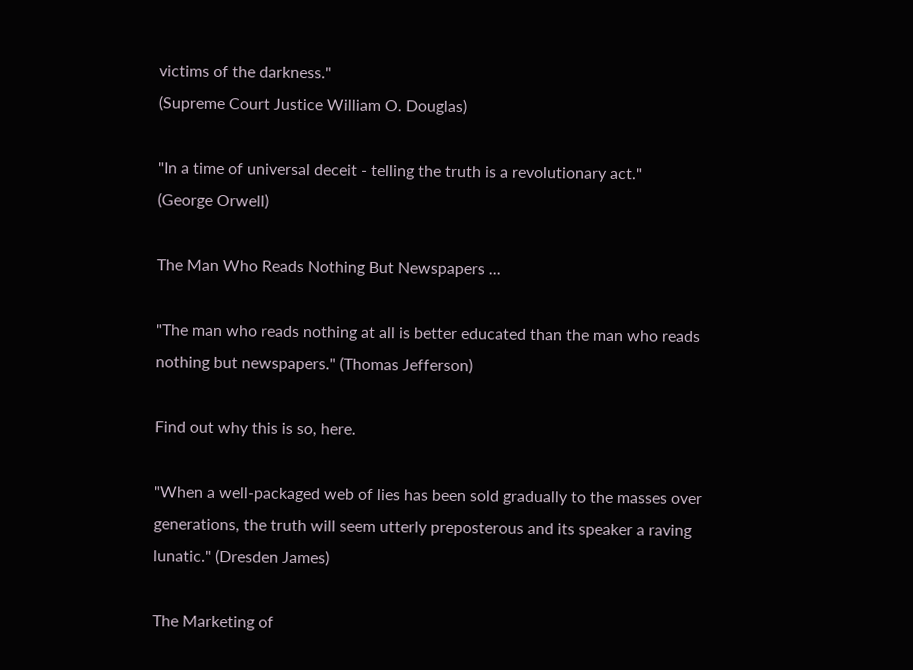victims of the darkness."
(Supreme Court Justice William O. Douglas)

"In a time of universal deceit - telling the truth is a revolutionary act."
(George Orwell)

The Man Who Reads Nothing But Newspapers ...

"The man who reads nothing at all is better educated than the man who reads nothing but newspapers." (Thomas Jefferson)

Find out why this is so, here.

"When a well-packaged web of lies has been sold gradually to the masses over generations, the truth will seem utterly preposterous and its speaker a raving lunatic." (Dresden James)

The Marketing of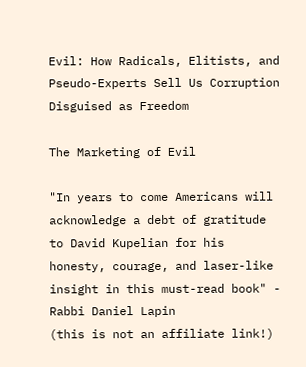Evil: How Radicals, Elitists, and Pseudo-Experts Sell Us Corruption Disguised as Freedom

The Marketing of Evil

"In years to come Americans will acknowledge a debt of gratitude to David Kupelian for his honesty, courage, and laser-like insight in this must-read book" - Rabbi Daniel Lapin
(this is not an affiliate link!)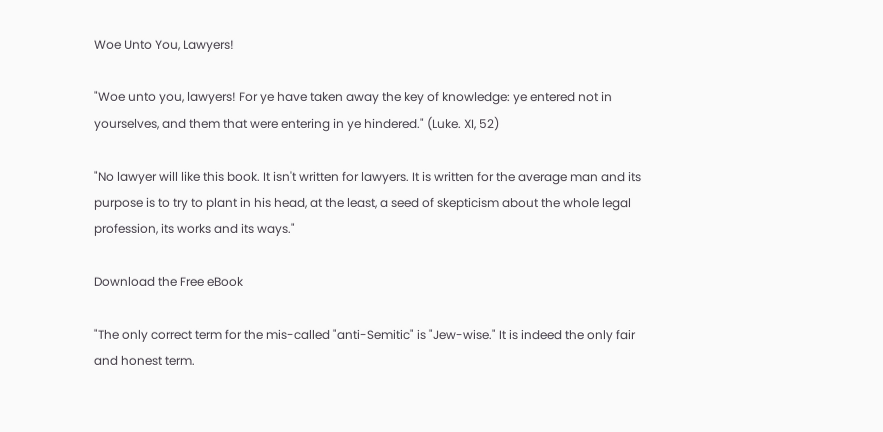Woe Unto You, Lawyers!

"Woe unto you, lawyers! For ye have taken away the key of knowledge: ye entered not in yourselves, and them that were entering in ye hindered." (Luke. XI, 52)

"No lawyer will like this book. It isn't written for lawyers. It is written for the average man and its purpose is to try to plant in his head, at the least, a seed of skepticism about the whole legal profession, its works and its ways."

Download the Free eBook

"The only correct term for the mis-called "anti-Semitic" is "Jew-wise." It is indeed the only fair and honest term.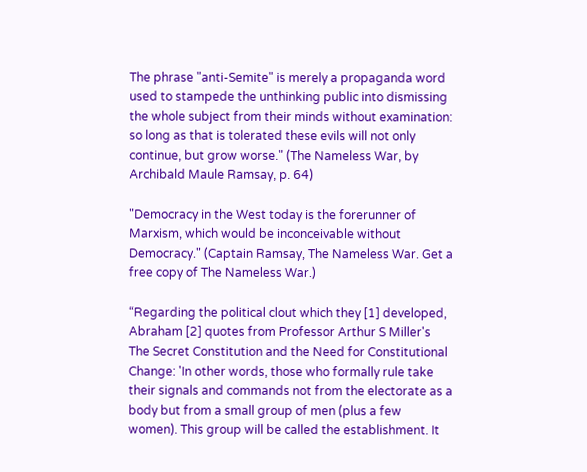The phrase "anti-Semite" is merely a propaganda word used to stampede the unthinking public into dismissing the whole subject from their minds without examination: so long as that is tolerated these evils will not only continue, but grow worse." (The Nameless War, by Archibald Maule Ramsay, p. 64)

"Democracy in the West today is the forerunner of Marxism, which would be inconceivable without Democracy." (Captain Ramsay, The Nameless War. Get a free copy of The Nameless War.)

“Regarding the political clout which they [1] developed, Abraham [2] quotes from Professor Arthur S Miller's The Secret Constitution and the Need for Constitutional Change: 'In other words, those who formally rule take their signals and commands not from the electorate as a body but from a small group of men (plus a few women). This group will be called the establishment. It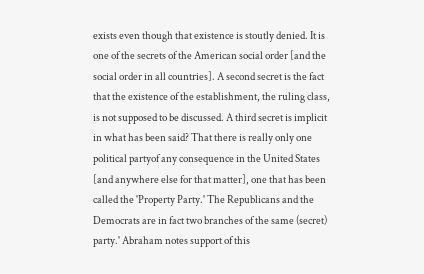exists even though that existence is stoutly denied. It is one of the secrets of the American social order [and the social order in all countries]. A second secret is the fact that the existence of the establishment, the ruling class, is not supposed to be discussed. A third secret is implicit in what has been said? That there is really only one political partyof any consequence in the United States [and anywhere else for that matter], one that has been called the 'Property Party.' The Republicans and the Democrats are in fact two branches of the same (secret) party.' Abraham notes support of this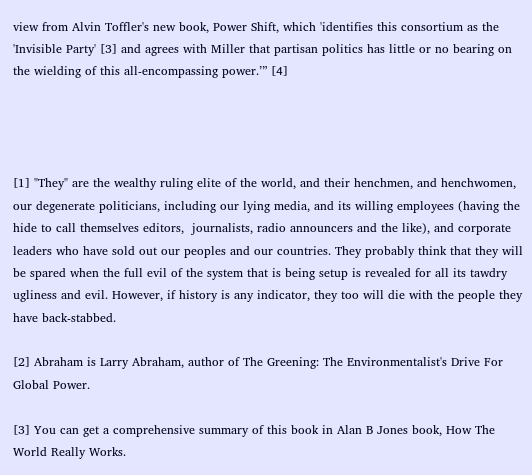view from Alvin Toffler's new book, Power Shift, which 'identifies this consortium as the 'Invisible Party' [3] and agrees with Miller that partisan politics has little or no bearing on the wielding of this all-encompassing power.’” [4]




[1] "They" are the wealthy ruling elite of the world, and their henchmen, and henchwomen, our degenerate politicians, including our lying media, and its willing employees (having the hide to call themselves editors,  journalists, radio announcers and the like), and corporate leaders who have sold out our peoples and our countries. They probably think that they will be spared when the full evil of the system that is being setup is revealed for all its tawdry ugliness and evil. However, if history is any indicator, they too will die with the people they have back-stabbed.

[2] Abraham is Larry Abraham, author of The Greening: The Environmentalist's Drive For Global Power.

[3] You can get a comprehensive summary of this book in Alan B Jones book, How The World Really Works.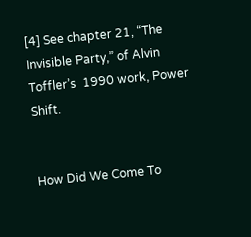[4] See chapter 21, “The Invisible Party,” of Alvin Toffler’s  1990 work, Power Shift.


How Did We Come To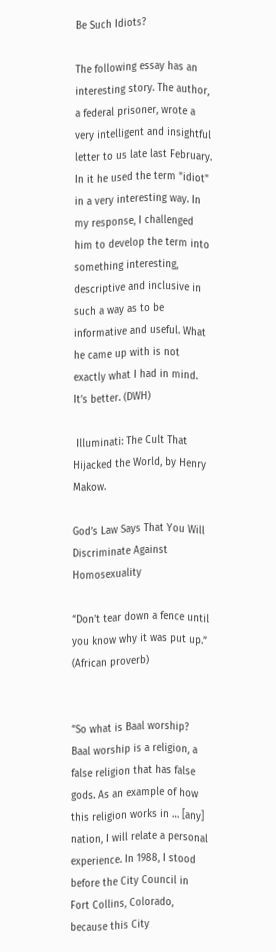Be Such Idiots?

The following essay has an interesting story. The author, a federal prisoner, wrote a very intelligent and insightful letter to us late last February. In it he used the term "idiot" in a very interesting way. In my response, I challenged him to develop the term into something interesting, descriptive and inclusive in such a way as to be informative and useful. What he came up with is not exactly what I had in mind. It’s better. (DWH)

 Illuminati: The Cult That Hijacked the World, by Henry Makow.

God’s Law Says That You Will Discriminate Against Homosexuality

“Don't tear down a fence until you know why it was put up.” (African proverb)


“So what is Baal worship? Baal worship is a religion, a false religion that has false gods. As an example of how this religion works in … [any] nation, I will relate a personal experience. In 1988, I stood before the City Council in Fort Collins, Colorado, because this City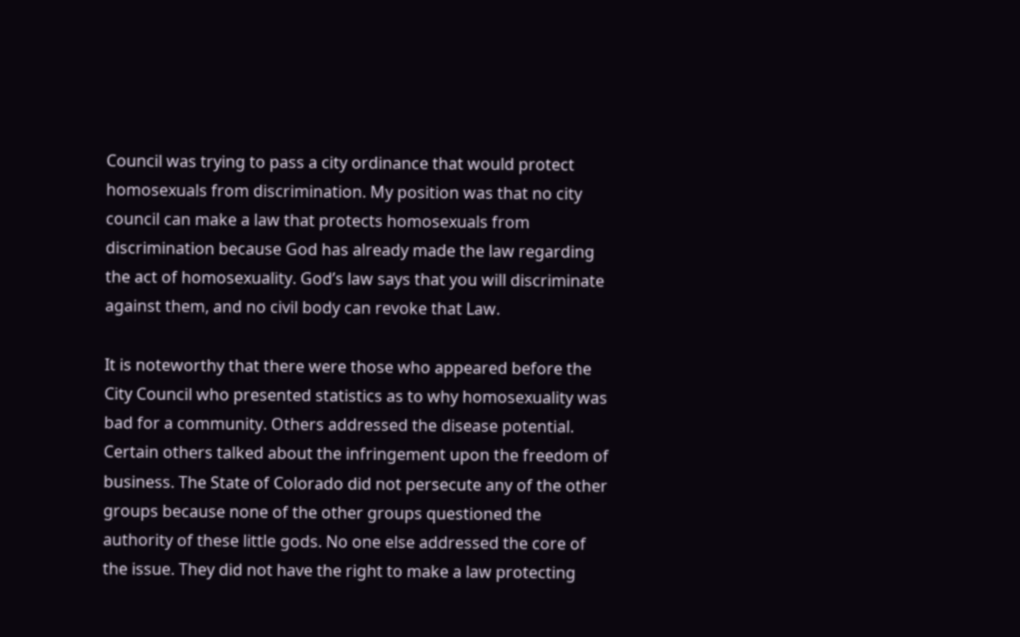Council was trying to pass a city ordinance that would protect homosexuals from discrimination. My position was that no city council can make a law that protects homosexuals from discrimination because God has already made the law regarding the act of homosexuality. God’s law says that you will discriminate against them, and no civil body can revoke that Law.

It is noteworthy that there were those who appeared before the City Council who presented statistics as to why homosexuality was bad for a community. Others addressed the disease potential. Certain others talked about the infringement upon the freedom of business. The State of Colorado did not persecute any of the other groups because none of the other groups questioned the authority of these little gods. No one else addressed the core of the issue. They did not have the right to make a law protecting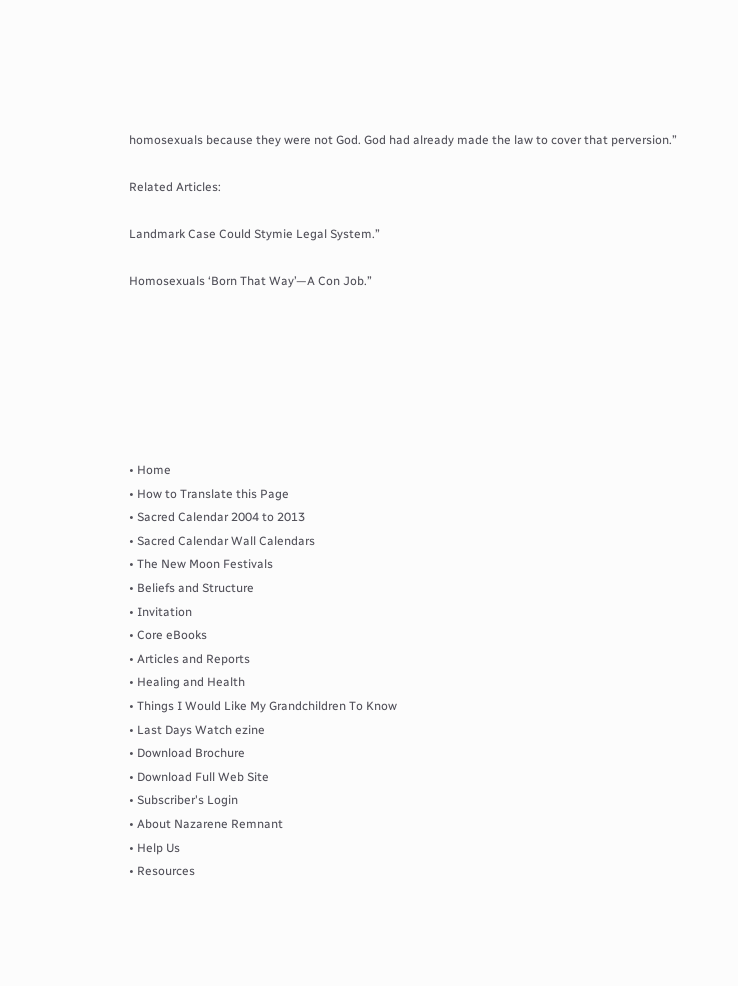homosexuals because they were not God. God had already made the law to cover that perversion.”

Related Articles:

Landmark Case Could Stymie Legal System.”

Homosexuals ‘Born That Way’—A Con Job.”







• Home
• How to Translate this Page
• Sacred Calendar 2004 to 2013
• Sacred Calendar Wall Calendars
• The New Moon Festivals
• Beliefs and Structure
• Invitation
• Core eBooks
• Articles and Reports
• Healing and Health
• Things I Would Like My Grandchildren To Know
• Last Days Watch ezine
• Download Brochure
• Download Full Web Site
• Subscriber's Login
• About Nazarene Remnant
• Help Us
• Resources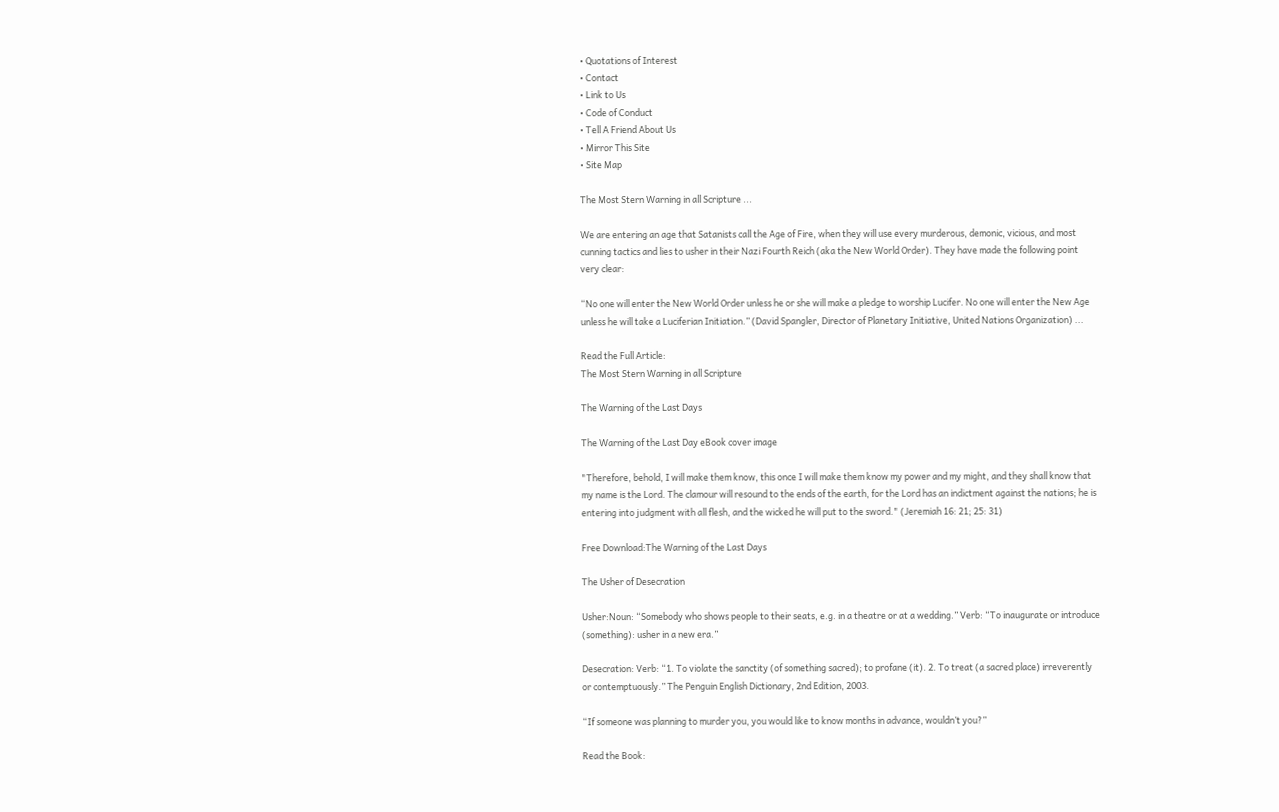• Quotations of Interest
• Contact
• Link to Us
• Code of Conduct
• Tell A Friend About Us
• Mirror This Site
• Site Map

The Most Stern Warning in all Scripture ...

We are entering an age that Satanists call the Age of Fire, when they will use every murderous, demonic, vicious, and most cunning tactics and lies to usher in their Nazi Fourth Reich (aka the New World Order). They have made the following point very clear:

“No one will enter the New World Order unless he or she will make a pledge to worship Lucifer. No one will enter the New Age unless he will take a Luciferian Initiation.” (David Spangler, Director of Planetary Initiative, United Nations Organization) ...

Read the Full Article:
The Most Stern Warning in all Scripture

The Warning of the Last Days

The Warning of the Last Day eBook cover image

"Therefore, behold, I will make them know, this once I will make them know my power and my might, and they shall know that my name is the Lord. The clamour will resound to the ends of the earth, for the Lord has an indictment against the nations; he is entering into judgment with all flesh, and the wicked he will put to the sword." (Jeremiah 16: 21; 25: 31)

Free Download:The Warning of the Last Days

The Usher of Desecration

Usher:Noun: “Somebody who shows people to their seats, e.g. in a theatre or at a wedding.” Verb: “To inaugurate or introduce (something): usher in a new era.”

Desecration: Verb: “1. To violate the sanctity (of something sacred); to profane (it). 2. To treat (a sacred place) irreverently or contemptuously.” The Penguin English Dictionary, 2nd Edition, 2003.

“If someone was planning to murder you, you would like to know months in advance, wouldn’t you?”

Read the Book: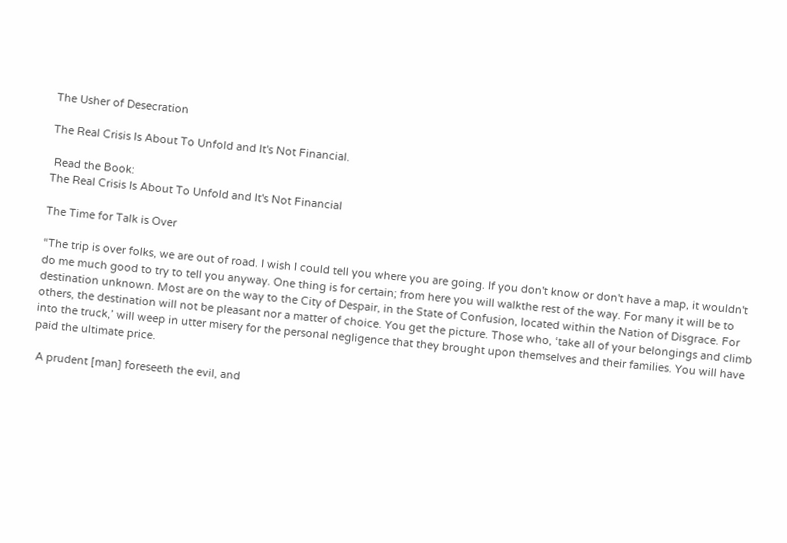The Usher of Desecration

The Real Crisis Is About To Unfold and It's Not Financial.

 Read the Book:
The Real Crisis Is About To Unfold and It's Not Financial

The Time for Talk is Over

“The trip is over folks, we are out of road. I wish I could tell you where you are going. If you don't know or don't have a map, it wouldn't do me much good to try to tell you anyway. One thing is for certain; from here you will walkthe rest of the way. For many it will be to destination unknown. Most are on the way to the City of Despair, in the State of Confusion, located within the Nation of Disgrace. For others, the destination will not be pleasant nor a matter of choice. You get the picture. Those who, ‘take all of your belongings and climb into the truck,’ will weep in utter misery for the personal negligence that they brought upon themselves and their families. You will have paid the ultimate price.

 A prudent [man] foreseeth the evil, and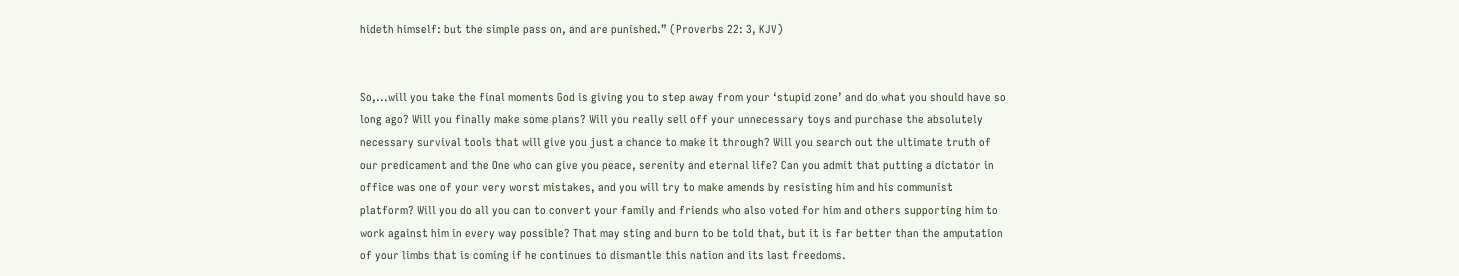hideth himself: but the simple pass on, and are punished.” (Proverbs 22: 3, KJV)


So,...will you take the final moments God is giving you to step away from your ‘stupid zone’ and do what you should have so long ago? Will you finally make some plans? Will you really sell off your unnecessary toys and purchase the absolutely necessary survival tools that will give you just a chance to make it through? Will you search out the ultimate truth of our predicament and the One who can give you peace, serenity and eternal life? Can you admit that putting a dictator in office was one of your very worst mistakes, and you will try to make amends by resisting him and his communist platform? Will you do all you can to convert your family and friends who also voted for him and others supporting him to work against him in every way possible? That may sting and burn to be told that, but it is far better than the amputation of your limbs that is coming if he continues to dismantle this nation and its last freedoms.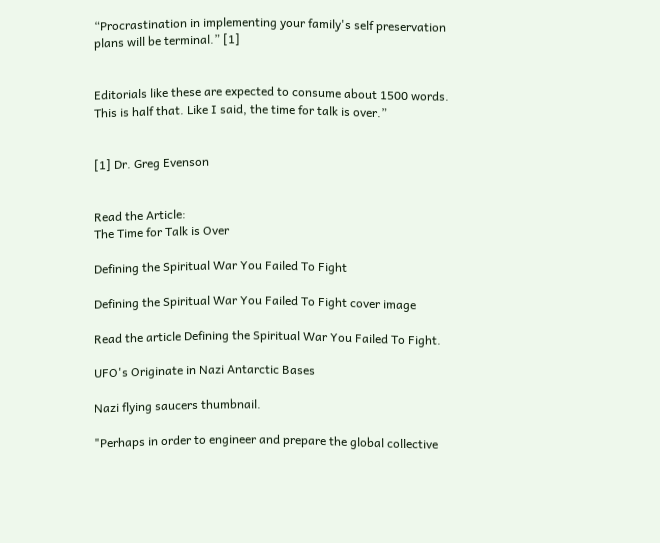“Procrastination in implementing your family's self preservation plans will be terminal.” [1]


Editorials like these are expected to consume about 1500 words. This is half that. Like I said, the time for talk is over.”


[1] Dr. Greg Evenson


Read the Article:
The Time for Talk is Over

Defining the Spiritual War You Failed To Fight

Defining the Spiritual War You Failed To Fight cover image

Read the article Defining the Spiritual War You Failed To Fight.

UFO's Originate in Nazi Antarctic Bases

Nazi flying saucers thumbnail.

"Perhaps in order to engineer and prepare the global collective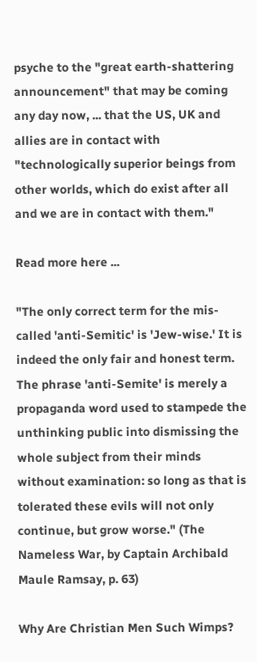psyche to the "great earth-shattering announcement" that may be coming any day now, ... that the US, UK and allies are in contact with "technologically superior beings from other worlds, which do exist after all and we are in contact with them."

Read more here ...

"The only correct term for the mis-called 'anti-Semitic' is 'Jew-wise.' It is indeed the only fair and honest term. The phrase 'anti-Semite' is merely a propaganda word used to stampede the unthinking public into dismissing the whole subject from their minds without examination: so long as that is tolerated these evils will not only continue, but grow worse." (The Nameless War, by Captain Archibald Maule Ramsay, p. 63)

Why Are Christian Men Such Wimps?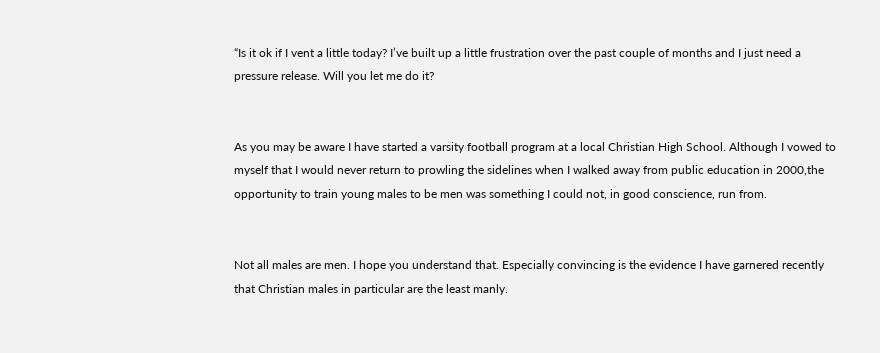“Is it ok if I vent a little today? I’ve built up a little frustration over the past couple of months and I just need a pressure release. Will you let me do it?


As you may be aware I have started a varsity football program at a local Christian High School. Although I vowed to myself that I would never return to prowling the sidelines when I walked away from public education in 2000,the opportunity to train young males to be men was something I could not, in good conscience, run from.


Not all males are men. I hope you understand that. Especially convincing is the evidence I have garnered recently that Christian males in particular are the least manly.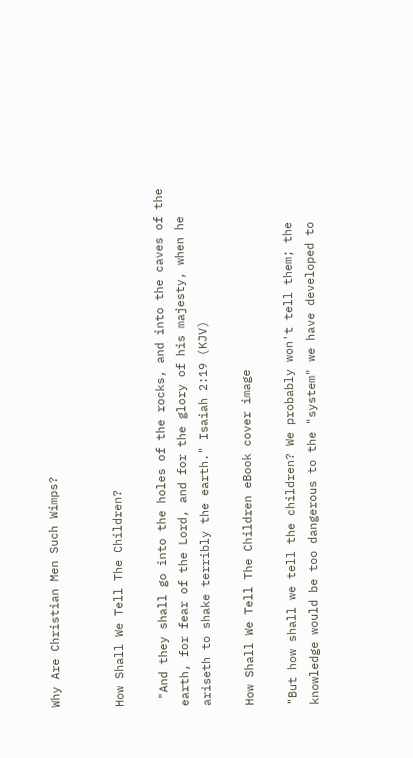Why Are Christian Men Such Wimps?


How Shall We Tell The Children?

 "And they shall go into the holes of the rocks, and into the caves of the earth, for fear of the Lord, and for the glory of his majesty, when he ariseth to shake terribly the earth." Isaiah 2:19 (KJV)

How Shall We Tell The Children eBook cover image

"But how shall we tell the children? We probably won't tell them; the knowledge would be too dangerous to the "system" we have developed to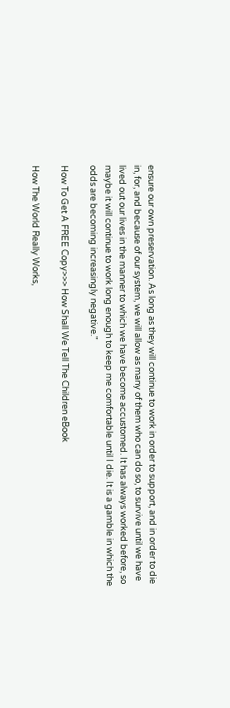ensure our own preservation. As long as they will continue to work in order to support, and in order to die in, for, and because of our system, we will allow as many of them who can do so, to survive until we have lived out our lives in the manner to which we have become accustomed. It has always worked before, so maybe it will continue to work long enough to keep me comfortable until I die. It is a gamble in which the odds are becoming increasingly negative."

How To Get A FREE Copy>>> How Shall We Tell The Children eBook

How The World Really Works,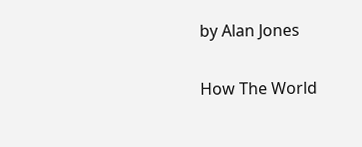by Alan Jones

How The World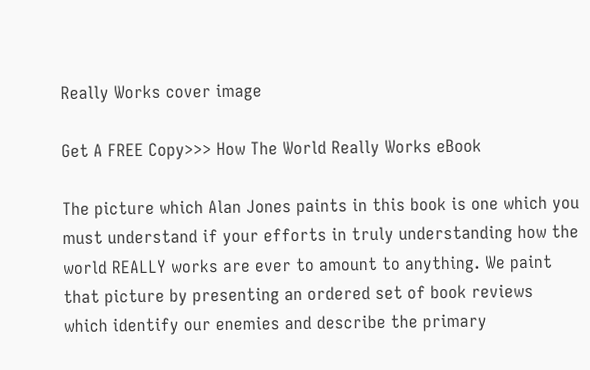Really Works cover image

Get A FREE Copy>>> How The World Really Works eBook

The picture which Alan Jones paints in this book is one which you must understand if your efforts in truly understanding how the world REALLY works are ever to amount to anything. We paint that picture by presenting an ordered set of book reviews which identify our enemies and describe the primary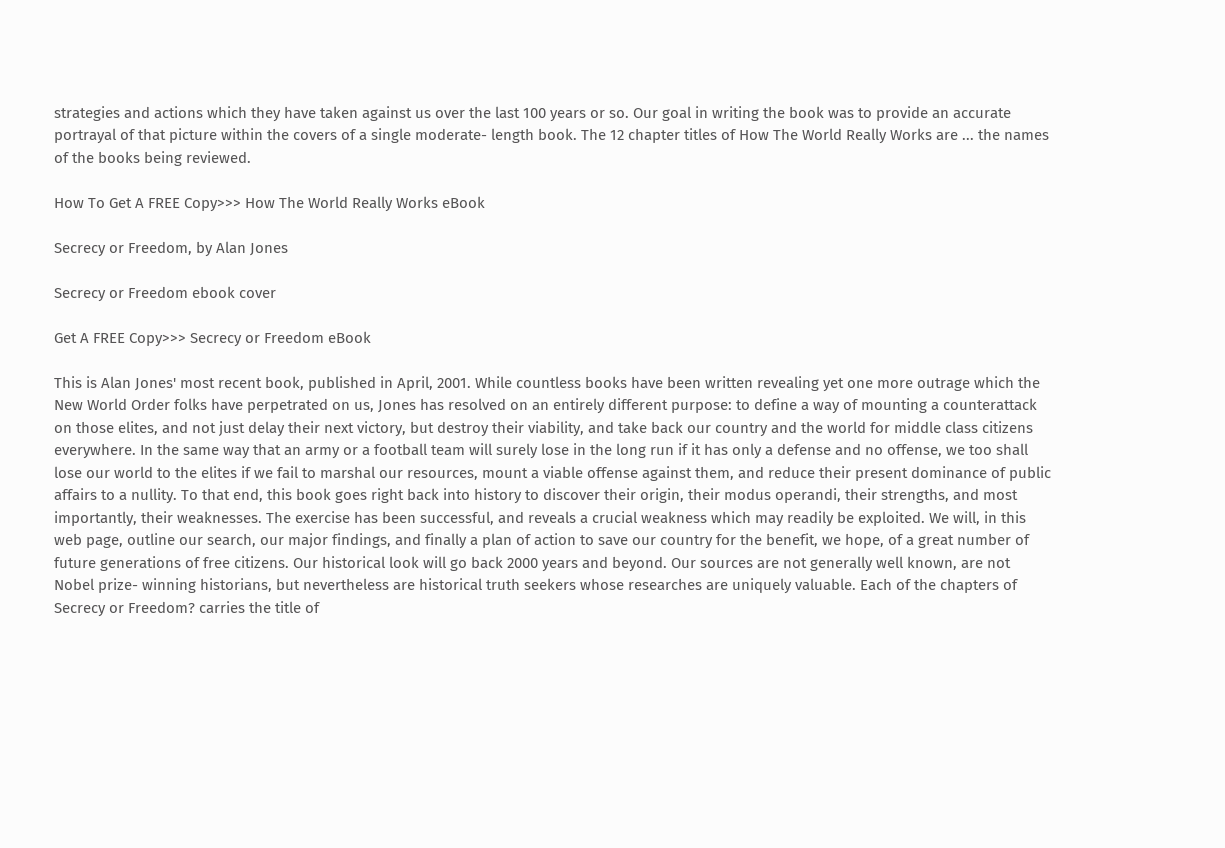strategies and actions which they have taken against us over the last 100 years or so. Our goal in writing the book was to provide an accurate portrayal of that picture within the covers of a single moderate- length book. The 12 chapter titles of How The World Really Works are ... the names of the books being reviewed.

How To Get A FREE Copy>>> How The World Really Works eBook

Secrecy or Freedom, by Alan Jones

Secrecy or Freedom ebook cover

Get A FREE Copy>>> Secrecy or Freedom eBook

This is Alan Jones' most recent book, published in April, 2001. While countless books have been written revealing yet one more outrage which the New World Order folks have perpetrated on us, Jones has resolved on an entirely different purpose: to define a way of mounting a counterattack on those elites, and not just delay their next victory, but destroy their viability, and take back our country and the world for middle class citizens everywhere. In the same way that an army or a football team will surely lose in the long run if it has only a defense and no offense, we too shall lose our world to the elites if we fail to marshal our resources, mount a viable offense against them, and reduce their present dominance of public affairs to a nullity. To that end, this book goes right back into history to discover their origin, their modus operandi, their strengths, and most importantly, their weaknesses. The exercise has been successful, and reveals a crucial weakness which may readily be exploited. We will, in this web page, outline our search, our major findings, and finally a plan of action to save our country for the benefit, we hope, of a great number of future generations of free citizens. Our historical look will go back 2000 years and beyond. Our sources are not generally well known, are not Nobel prize- winning historians, but nevertheless are historical truth seekers whose researches are uniquely valuable. Each of the chapters of Secrecy or Freedom? carries the title of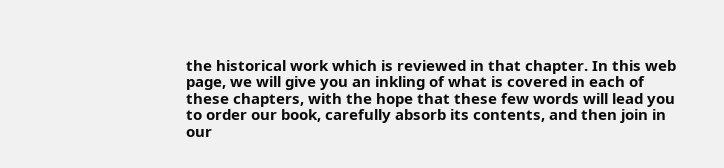the historical work which is reviewed in that chapter. In this web page, we will give you an inkling of what is covered in each of these chapters, with the hope that these few words will lead you to order our book, carefully absorb its contents, and then join in our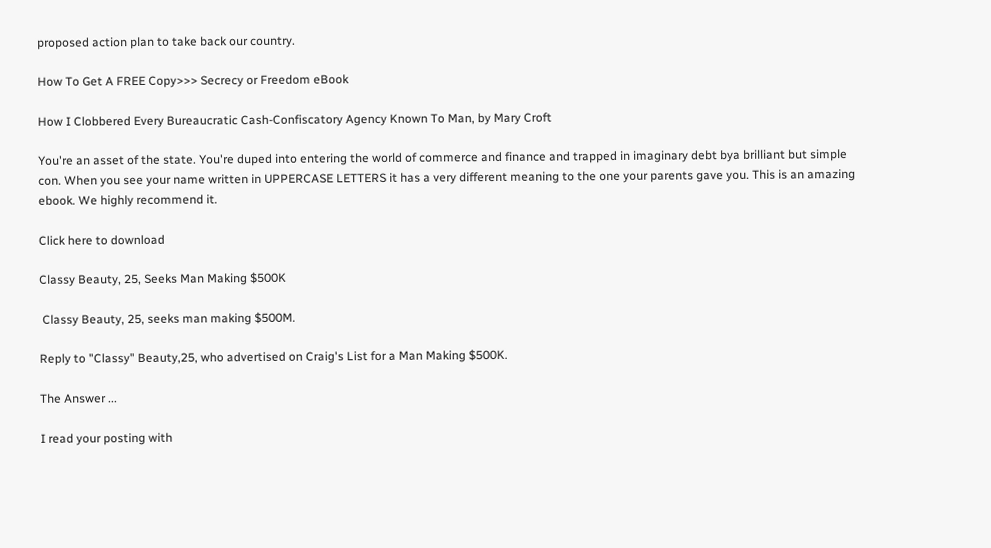proposed action plan to take back our country.

How To Get A FREE Copy>>> Secrecy or Freedom eBook

How I Clobbered Every Bureaucratic Cash-Confiscatory Agency Known To Man, by Mary Croft

You're an asset of the state. You're duped into entering the world of commerce and finance and trapped in imaginary debt bya brilliant but simple con. When you see your name written in UPPERCASE LETTERS it has a very different meaning to the one your parents gave you. This is an amazing ebook. We highly recommend it.

Click here to download

Classy Beauty, 25, Seeks Man Making $500K

 Classy Beauty, 25, seeks man making $500M.

Reply to "Classy" Beauty,25, who advertised on Craig's List for a Man Making $500K.

The Answer ...

I read your posting with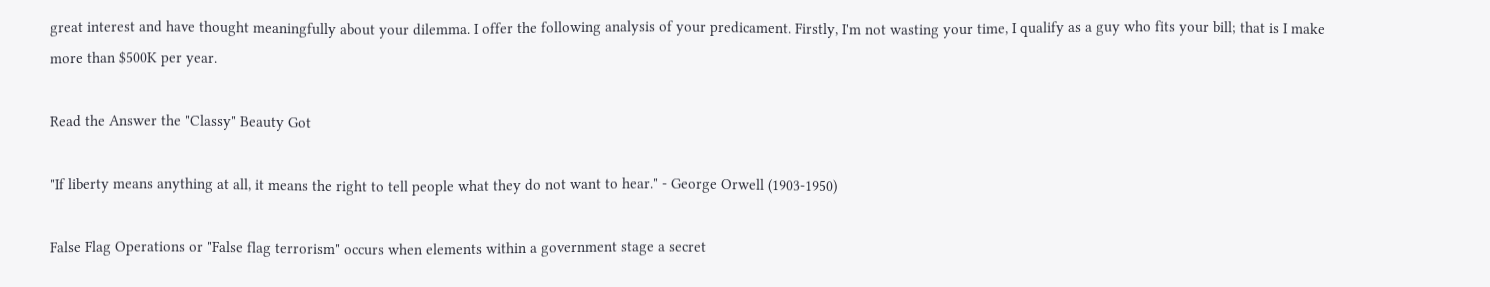great interest and have thought meaningfully about your dilemma. I offer the following analysis of your predicament. Firstly, I'm not wasting your time, I qualify as a guy who fits your bill; that is I make more than $500K per year.

Read the Answer the "Classy" Beauty Got

"If liberty means anything at all, it means the right to tell people what they do not want to hear." - George Orwell (1903-1950)

False Flag Operations or "False flag terrorism" occurs when elements within a government stage a secret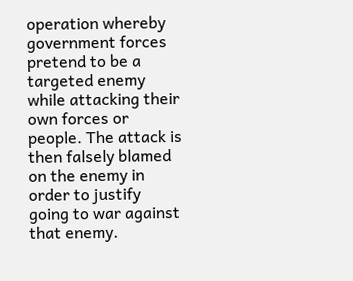operation whereby government forces pretend to be a targeted enemy while attacking their own forces or people. The attack is then falsely blamed on the enemy in order to justify going to war against that enemy.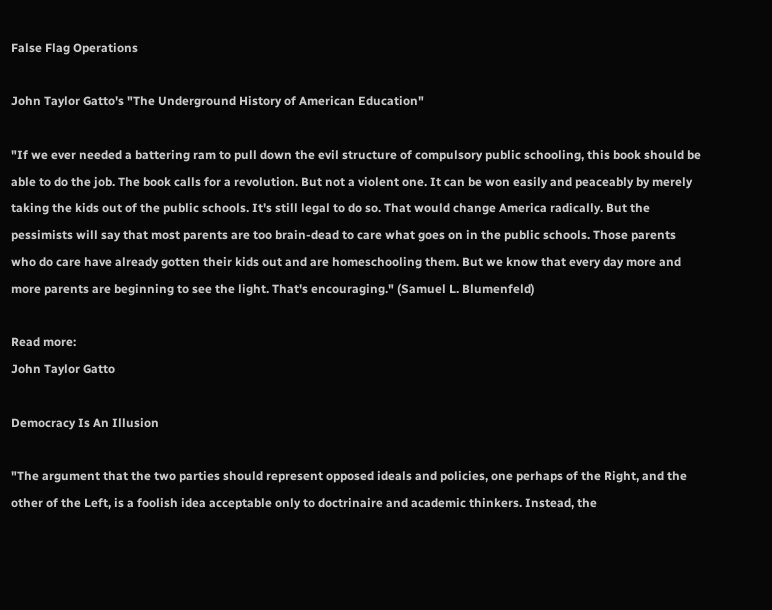False Flag Operations

John Taylor Gatto's "The Underground History of American Education"

"If we ever needed a battering ram to pull down the evil structure of compulsory public schooling, this book should be able to do the job. The book calls for a revolution. But not a violent one. It can be won easily and peaceably by merely taking the kids out of the public schools. It's still legal to do so. That would change America radically. But the pessimists will say that most parents are too brain-dead to care what goes on in the public schools. Those parents who do care have already gotten their kids out and are homeschooling them. But we know that every day more and more parents are beginning to see the light. That's encouraging." (Samuel L. Blumenfeld)

Read more:
John Taylor Gatto

Democracy Is An Illusion

"The argument that the two parties should represent opposed ideals and policies, one perhaps of the Right, and the other of the Left, is a foolish idea acceptable only to doctrinaire and academic thinkers. Instead, the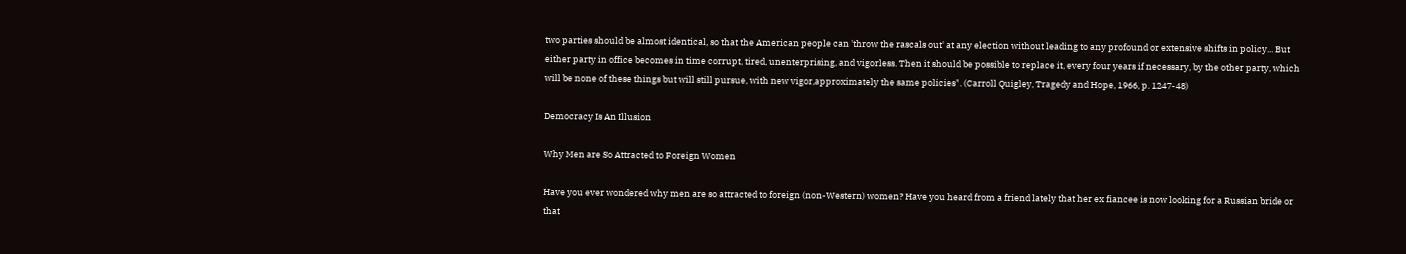two parties should be almost identical, so that the American people can 'throw the rascals out' at any election without leading to any profound or extensive shifts in policy... But either party in office becomes in time corrupt, tired, unenterprising, and vigorless. Then it should be possible to replace it, every four years if necessary, by the other party, which will be none of these things but will still pursue, with new vigor,approximately the same policies". (Carroll Quigley, Tragedy and Hope, 1966, p. 1247-48)

Democracy Is An Illusion

Why Men are So Attracted to Foreign Women

Have you ever wondered why men are so attracted to foreign (non-Western) women? Have you heard from a friend lately that her ex fiancee is now looking for a Russian bride or that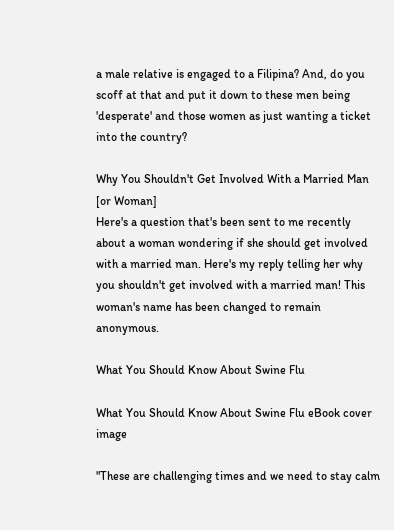a male relative is engaged to a Filipina? And, do you scoff at that and put it down to these men being 'desperate' and those women as just wanting a ticket into the country?

Why You Shouldn't Get Involved With a Married Man [or Woman]
Here's a question that's been sent to me recently about a woman wondering if she should get involved with a married man. Here's my reply telling her why you shouldn't get involved with a married man! This woman's name has been changed to remain anonymous.

What You Should Know About Swine Flu

What You Should Know About Swine Flu eBook cover image

"These are challenging times and we need to stay calm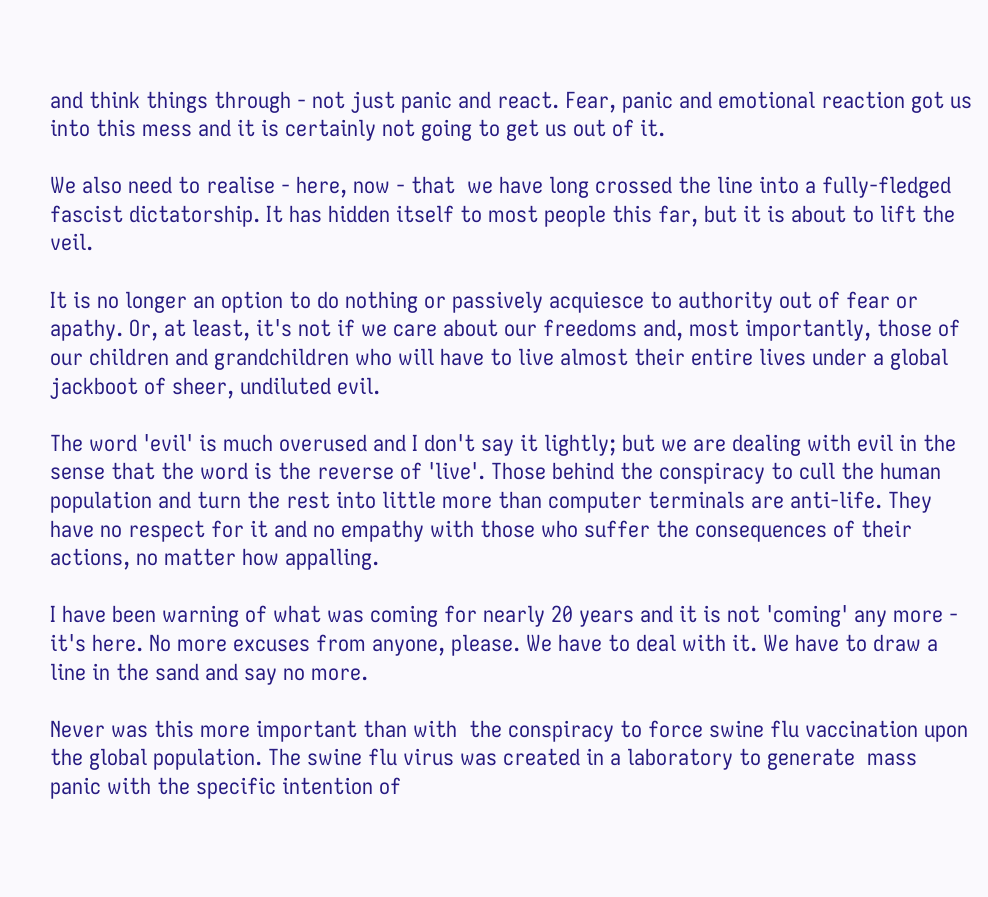and think things through - not just panic and react. Fear, panic and emotional reaction got us into this mess and it is certainly not going to get us out of it.

We also need to realise - here, now - that  we have long crossed the line into a fully-fledged  fascist dictatorship. It has hidden itself to most people this far, but it is about to lift the veil.

It is no longer an option to do nothing or passively acquiesce to authority out of fear or apathy. Or, at least, it's not if we care about our freedoms and, most importantly, those of our children and grandchildren who will have to live almost their entire lives under a global jackboot of sheer, undiluted evil.

The word 'evil' is much overused and I don't say it lightly; but we are dealing with evil in the sense that the word is the reverse of 'live'. Those behind the conspiracy to cull the human population and turn the rest into little more than computer terminals are anti-life. They have no respect for it and no empathy with those who suffer the consequences of their actions, no matter how appalling.

I have been warning of what was coming for nearly 20 years and it is not 'coming' any more - it's here. No more excuses from anyone, please. We have to deal with it. We have to draw a line in the sand and say no more.

Never was this more important than with  the conspiracy to force swine flu vaccination upon the global population. The swine flu virus was created in a laboratory to generate  mass panic with the specific intention of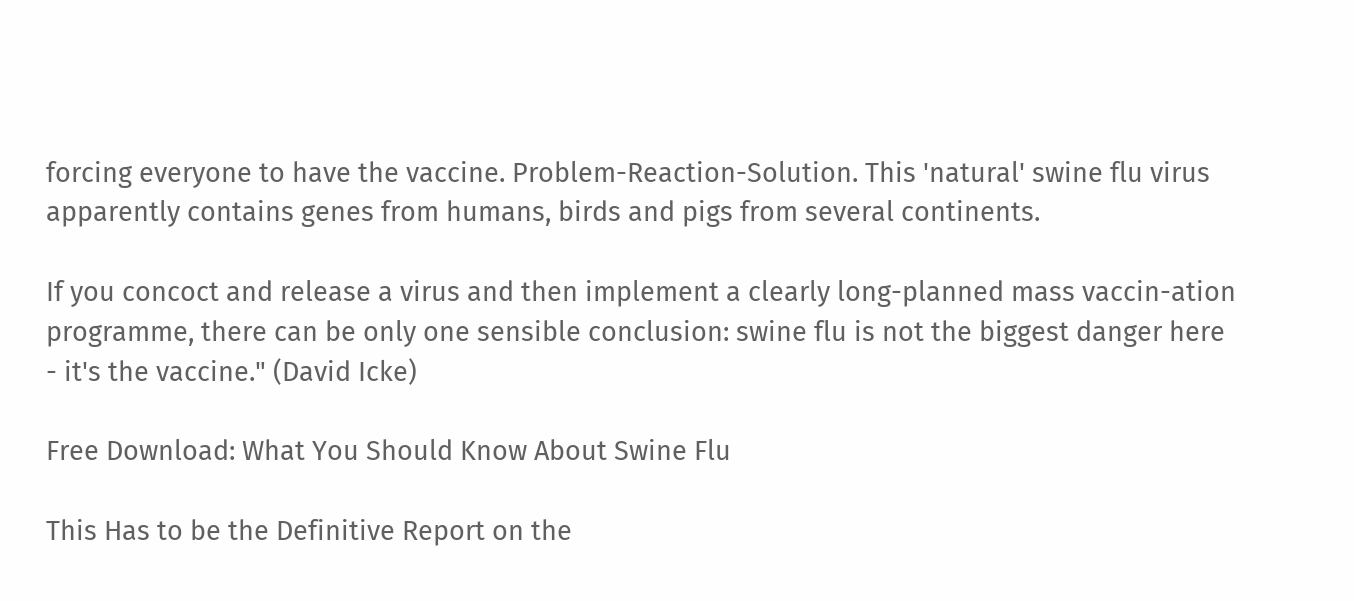forcing everyone to have the vaccine. Problem-Reaction-Solution. This 'natural' swine flu virus apparently contains genes from humans, birds and pigs from several continents.

If you concoct and release a virus and then implement a clearly long-planned mass vaccin-ation programme, there can be only one sensible conclusion: swine flu is not the biggest danger here - it's the vaccine." (David Icke)

Free Download: What You Should Know About Swine Flu

This Has to be the Definitive Report on the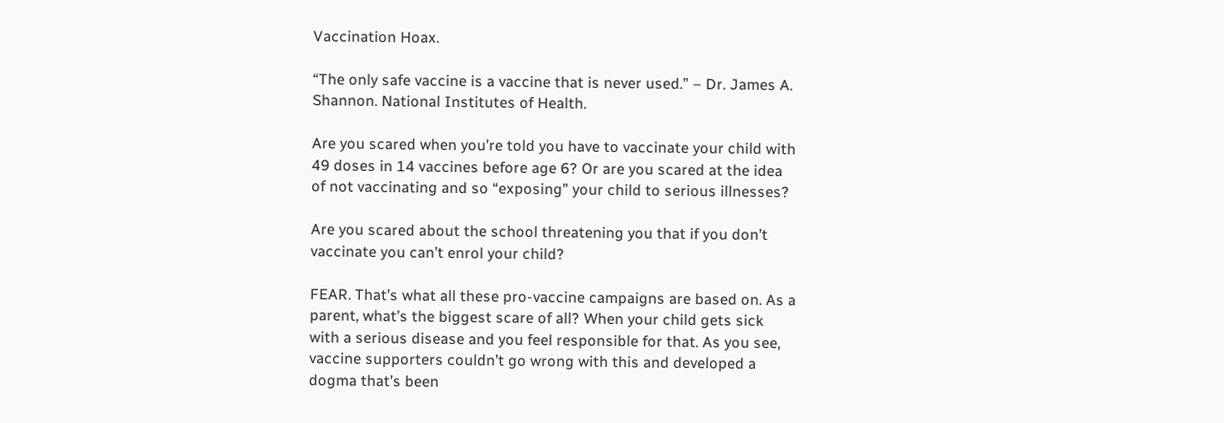Vaccination Hoax.

“The only safe vaccine is a vaccine that is never used.” – Dr. James A. Shannon. National Institutes of Health.

Are you scared when you’re told you have to vaccinate your child with 49 doses in 14 vaccines before age 6? Or are you scared at the idea of not vaccinating and so “exposing” your child to serious illnesses?

Are you scared about the school threatening you that if you don’t vaccinate you can’t enrol your child?

FEAR. That’s what all these pro-vaccine campaigns are based on. As a parent, what’s the biggest scare of all? When your child gets sick with a serious disease and you feel responsible for that. As you see, vaccine supporters couldn’t go wrong with this and developed a dogma that’s been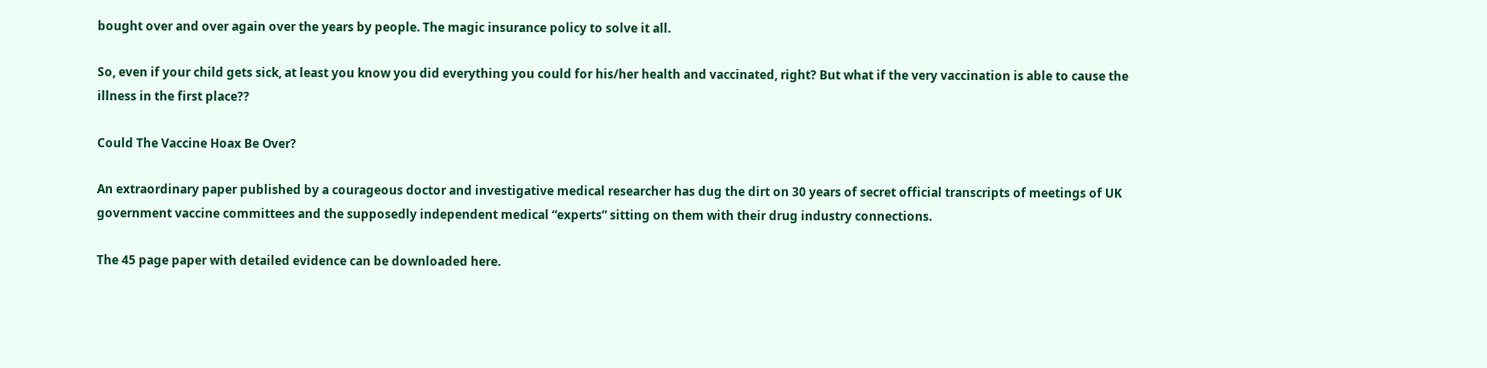bought over and over again over the years by people. The magic insurance policy to solve it all.

So, even if your child gets sick, at least you know you did everything you could for his/her health and vaccinated, right? But what if the very vaccination is able to cause the illness in the first place??

Could The Vaccine Hoax Be Over?

An extraordinary paper published by a courageous doctor and investigative medical researcher has dug the dirt on 30 years of secret official transcripts of meetings of UK government vaccine committees and the supposedly independent medical “experts” sitting on them with their drug industry connections.

The 45 page paper with detailed evidence can be downloaded here.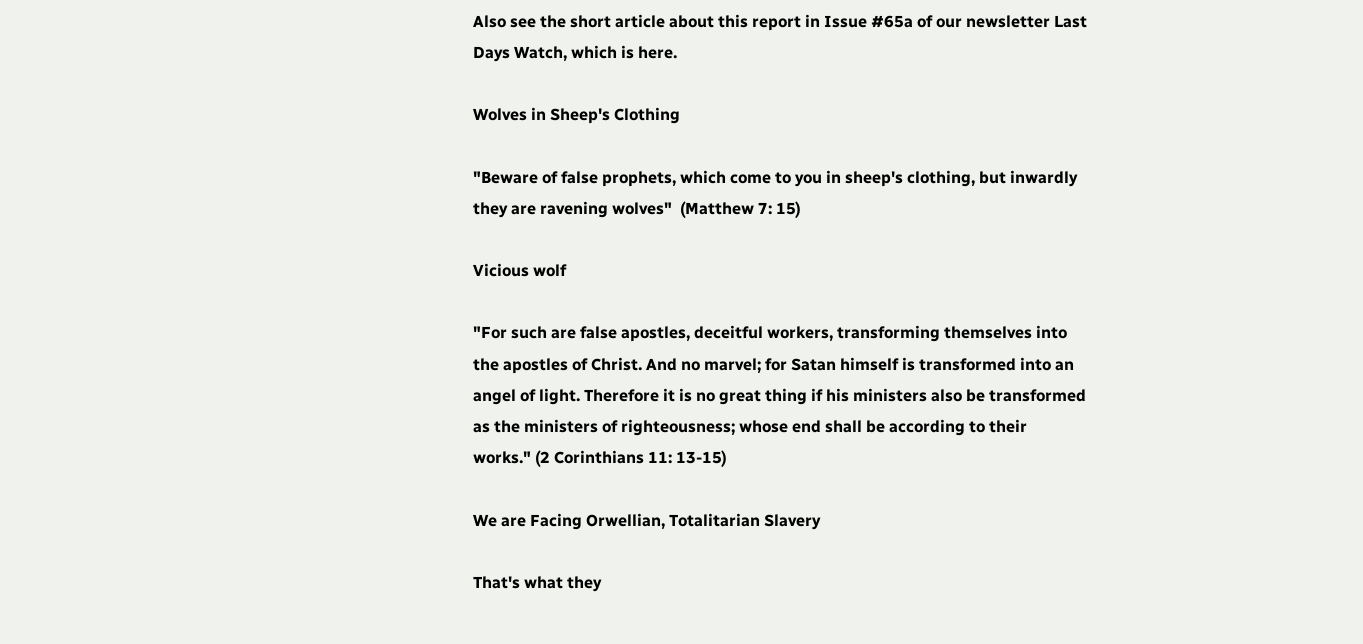Also see the short article about this report in Issue #65a of our newsletter Last Days Watch, which is here.

Wolves in Sheep's Clothing

"Beware of false prophets, which come to you in sheep's clothing, but inwardly they are ravening wolves"  (Matthew 7: 15)

Vicious wolf

"For such are false apostles, deceitful workers, transforming themselves into the apostles of Christ. And no marvel; for Satan himself is transformed into an angel of light. Therefore it is no great thing if his ministers also be transformed as the ministers of righteousness; whose end shall be according to their works." (2 Corinthians 11: 13-15)

We are Facing Orwellian, Totalitarian Slavery

That's what they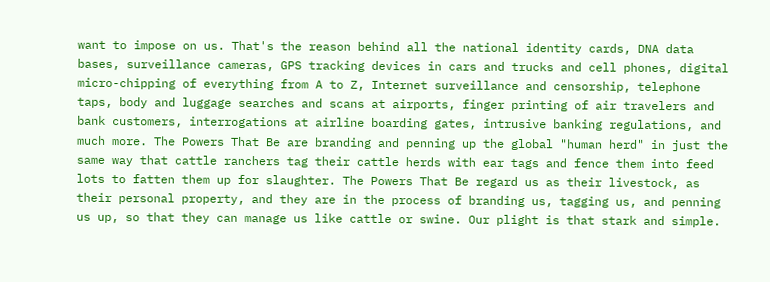want to impose on us. That's the reason behind all the national identity cards, DNA data bases, surveillance cameras, GPS tracking devices in cars and trucks and cell phones, digital micro-chipping of everything from A to Z, Internet surveillance and censorship, telephone taps, body and luggage searches and scans at airports, finger printing of air travelers and bank customers, interrogations at airline boarding gates, intrusive banking regulations, and much more. The Powers That Be are branding and penning up the global "human herd" in just the same way that cattle ranchers tag their cattle herds with ear tags and fence them into feed lots to fatten them up for slaughter. The Powers That Be regard us as their livestock, as their personal property, and they are in the process of branding us, tagging us, and penning us up, so that they can manage us like cattle or swine. Our plight is that stark and simple.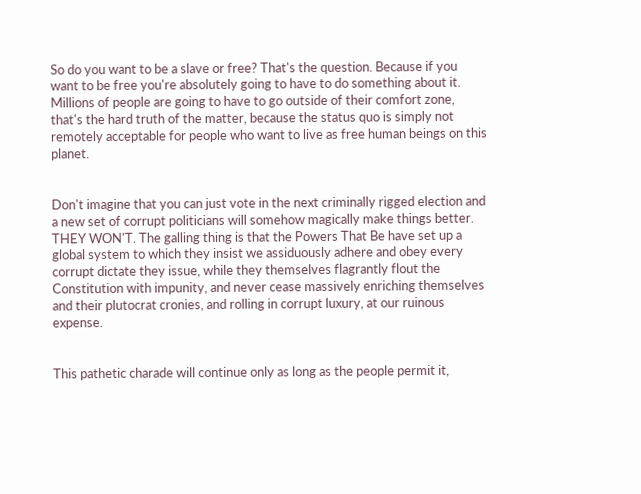So do you want to be a slave or free? That's the question. Because if you want to be free you're absolutely going to have to do something about it. Millions of people are going to have to go outside of their comfort zone, that's the hard truth of the matter, because the status quo is simply not remotely acceptable for people who want to live as free human beings on this planet.


Don't imagine that you can just vote in the next criminally rigged election and a new set of corrupt politicians will somehow magically make things better. THEY WON'T. The galling thing is that the Powers That Be have set up a global system to which they insist we assiduously adhere and obey every corrupt dictate they issue, while they themselves flagrantly flout the Constitution with impunity, and never cease massively enriching themselves and their plutocrat cronies, and rolling in corrupt luxury, at our ruinous expense.


This pathetic charade will continue only as long as the people permit it,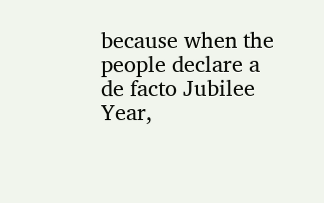because when the people declare a de facto Jubilee Year,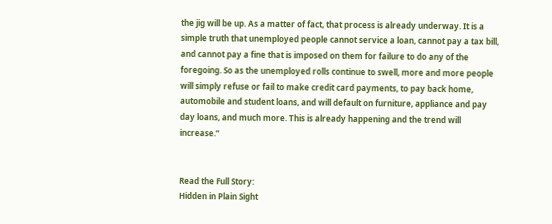the jig will be up. As a matter of fact, that process is already underway. It is a simple truth that unemployed people cannot service a loan, cannot pay a tax bill, and cannot pay a fine that is imposed on them for failure to do any of the foregoing. So as the unemployed rolls continue to swell, more and more people will simply refuse or fail to make credit card payments, to pay back home, automobile and student loans, and will default on furniture, appliance and pay day loans, and much more. This is already happening and the trend will increase.”


Read the Full Story:
Hidden in Plain Sight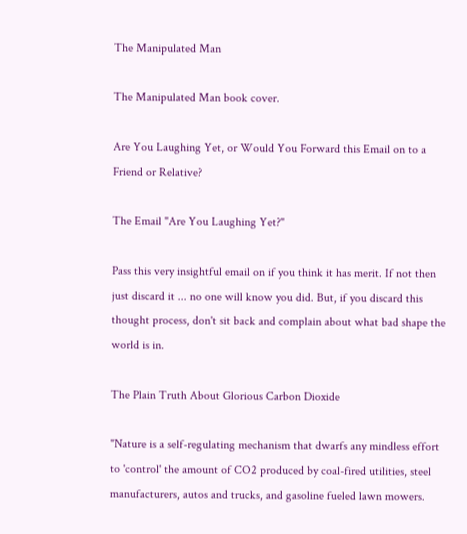The Manipulated Man

The Manipulated Man book cover.

Are You Laughing Yet, or Would You Forward this Email on to a Friend or Relative?

The Email "Are You Laughing Yet?"

Pass this very insightful email on if you think it has merit. If not then just discard it ... no one will know you did. But, if you discard this thought process, don't sit back and complain about what bad shape the world is in.

The Plain Truth About Glorious Carbon Dioxide

"Nature is a self-regulating mechanism that dwarfs any mindless effort to 'control' the amount of CO2 produced by coal-fired utilities, steel manufacturers, autos and trucks, and gasoline fueled lawn mowers.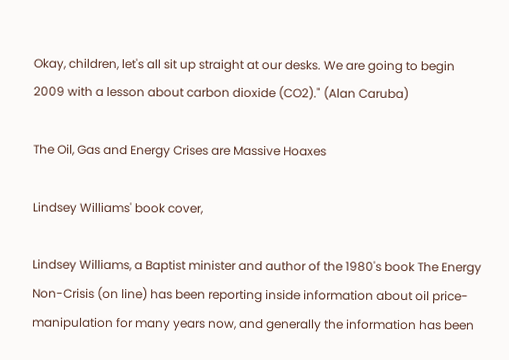Okay, children, let's all sit up straight at our desks. We are going to begin 2009 with a lesson about carbon dioxide (CO2)." (Alan Caruba)

The Oil, Gas and Energy Crises are Massive Hoaxes

Lindsey Williams' book cover,

Lindsey Williams, a Baptist minister and author of the 1980's book The Energy Non-Crisis (on line) has been reporting inside information about oil price-manipulation for many years now, and generally the information has been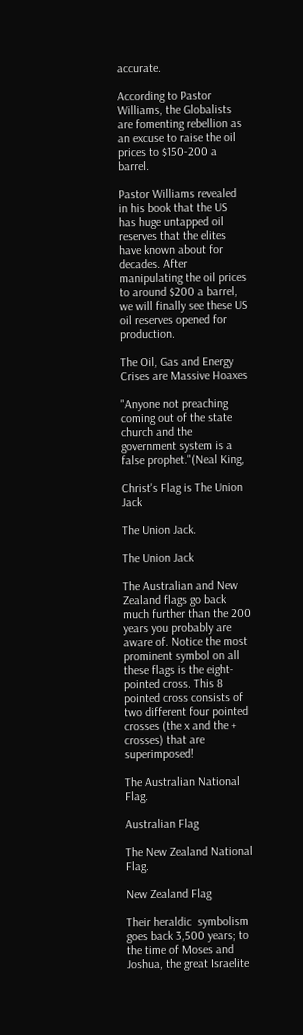accurate.

According to Pastor Williams, the Globalists are fomenting rebellion as an excuse to raise the oil prices to $150-200 a barrel.

Pastor Williams revealed in his book that the US has huge untapped oil reserves that the elites have known about for decades. After manipulating the oil prices  to around $200 a barrel, we will finally see these US oil reserves opened for production.

The Oil, Gas and Energy Crises are Massive Hoaxes

"Anyone not preaching coming out of the state church and the government system is a false prophet."(Neal King,

Christ's Flag is The Union Jack

The Union Jack.

The Union Jack

The Australian and New Zealand flags go back much further than the 200 years you probably are aware of. Notice the most prominent symbol on all these flags is the eight-pointed cross. This 8 pointed cross consists of two different four pointed crosses (the x and the + crosses) that are superimposed!

The Australian National Flag.

Australian Flag

The New Zealand National Flag.

New Zealand Flag

Their heraldic  symbolism goes back 3,500 years; to the time of Moses and Joshua, the great Israelite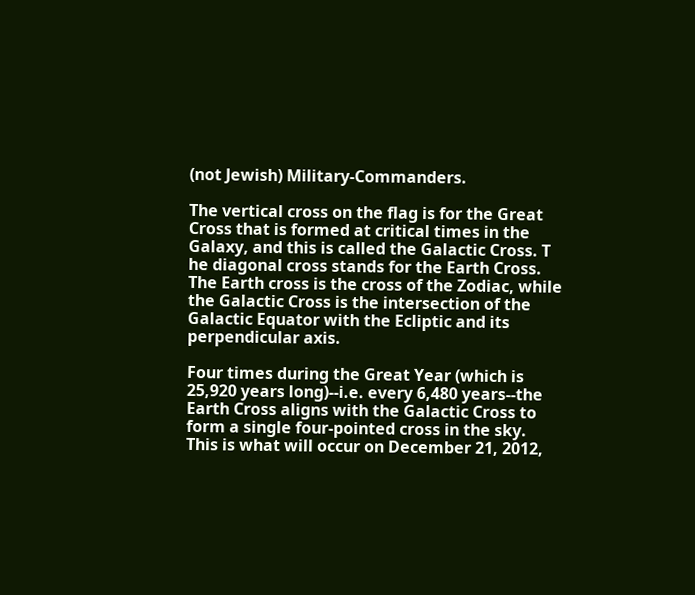(not Jewish) Military-Commanders.

The vertical cross on the flag is for the Great Cross that is formed at critical times in the Galaxy, and this is called the Galactic Cross. T  he diagonal cross stands for the Earth Cross. The Earth cross is the cross of the Zodiac, while the Galactic Cross is the intersection of the Galactic Equator with the Ecliptic and its perpendicular axis.

Four times during the Great Year (which is 25,920 years long)--i.e. every 6,480 years--the Earth Cross aligns with the Galactic Cross to form a single four-pointed cross in the sky. This is what will occur on December 21, 2012,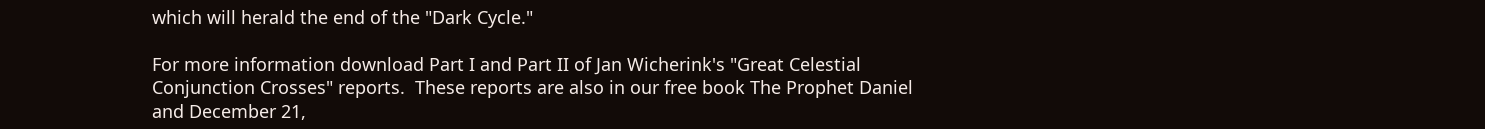which will herald the end of the "Dark Cycle."

For more information download Part I and Part II of Jan Wicherink's "Great Celestial Conjunction Crosses" reports.  These reports are also in our free book The Prophet Daniel and December 21,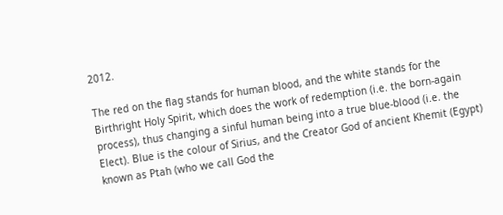2012.

The red on the flag stands for human blood, and the white stands for the Birthright Holy Spirit, which does the work of redemption (i.e. the born-again process), thus changing a sinful human being into a true blue-blood (i.e. the Elect). Blue is the colour of Sirius, and the Creator God of ancient Khemit (Egypt) known as Ptah (who we call God the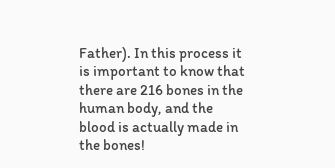Father). In this process it is important to know that there are 216 bones in the human body, and the blood is actually made in the bones!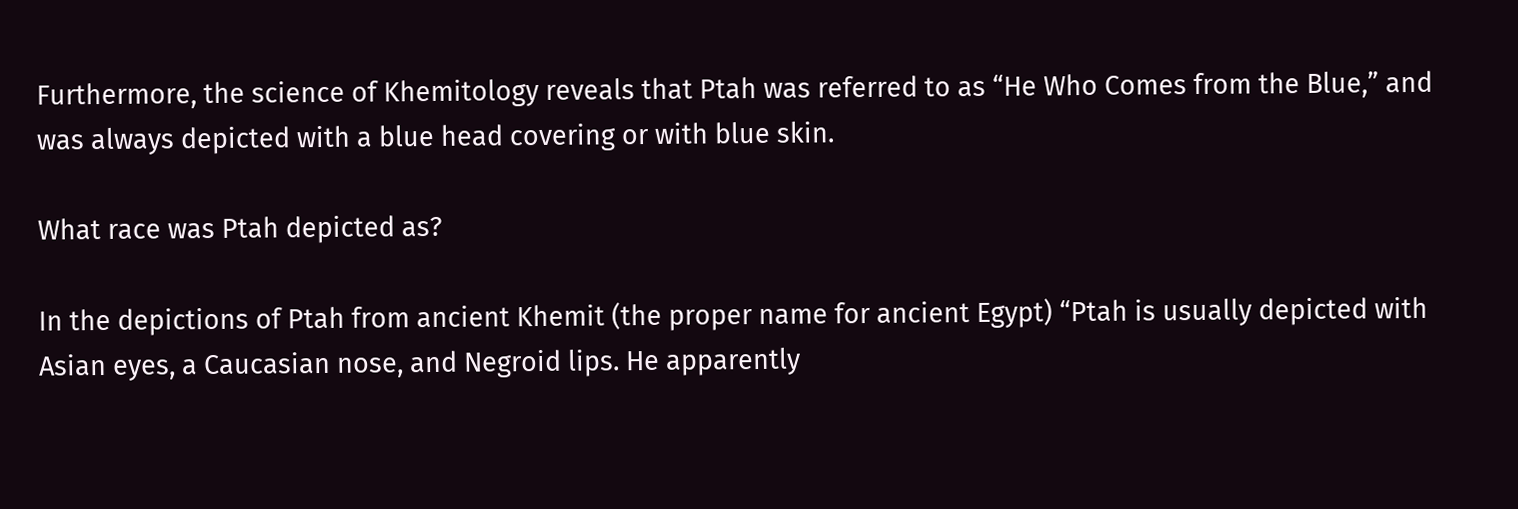Furthermore, the science of Khemitology reveals that Ptah was referred to as “He Who Comes from the Blue,” and was always depicted with a blue head covering or with blue skin.

What race was Ptah depicted as?

In the depictions of Ptah from ancient Khemit (the proper name for ancient Egypt) “Ptah is usually depicted with Asian eyes, a Caucasian nose, and Negroid lips. He apparently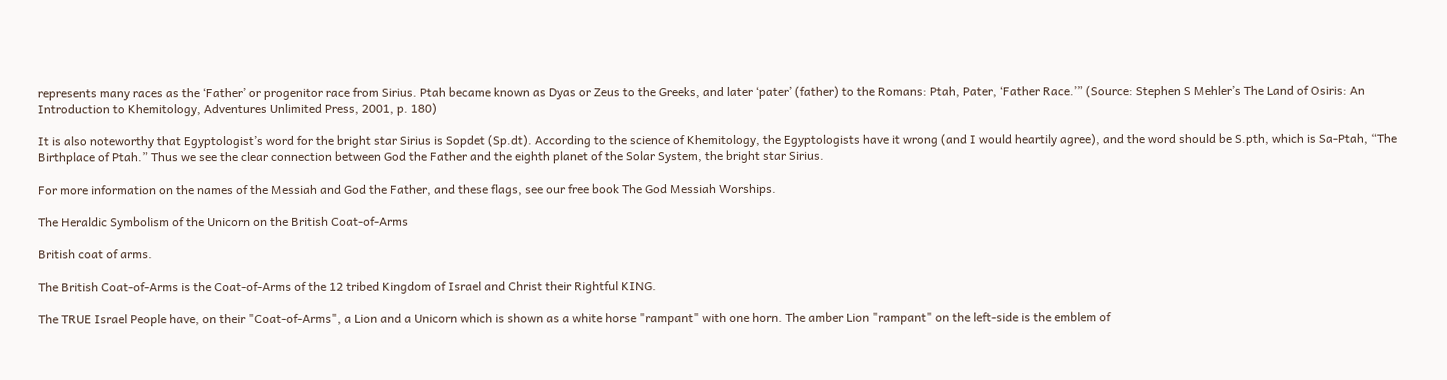represents many races as the ‘Father’ or progenitor race from Sirius. Ptah became known as Dyas or Zeus to the Greeks, and later ‘pater’ (father) to the Romans: Ptah, Pater, ‘Father Race.’” (Source: Stephen S Mehler’s The Land of Osiris: An Introduction to Khemitology, Adventures Unlimited Press, 2001, p. 180)

It is also noteworthy that Egyptologist’s word for the bright star Sirius is Sopdet (Sp.dt). According to the science of Khemitology, the Egyptologists have it wrong (and I would heartily agree), and the word should be S.pth, which is Sa-Ptah, “The Birthplace of Ptah.” Thus we see the clear connection between God the Father and the eighth planet of the Solar System, the bright star Sirius.

For more information on the names of the Messiah and God the Father, and these flags, see our free book The God Messiah Worships.

The Heraldic Symbolism of the Unicorn on the British Coat-of-Arms

British coat of arms.

The British Coat-of-Arms is the Coat-of-Arms of the 12 tribed Kingdom of Israel and Christ their Rightful KING.

The TRUE Israel People have, on their "Coat-of-Arms", a Lion and a Unicorn which is shown as a white horse "rampant" with one horn. The amber Lion "rampant" on the left-side is the emblem of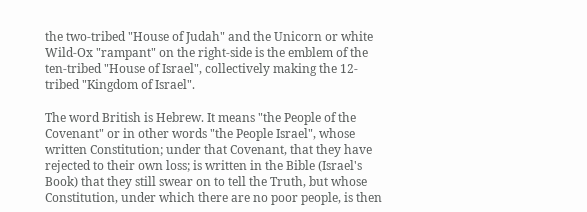the two-tribed "House of Judah" and the Unicorn or white Wild-Ox "rampant" on the right-side is the emblem of the ten-tribed "House of Israel", collectively making the 12-tribed "Kingdom of Israel".

The word British is Hebrew. It means "the People of the Covenant" or in other words "the People Israel", whose written Constitution; under that Covenant, that they have rejected to their own loss; is written in the Bible (Israel's Book) that they still swear on to tell the Truth, but whose Constitution, under which there are no poor people, is then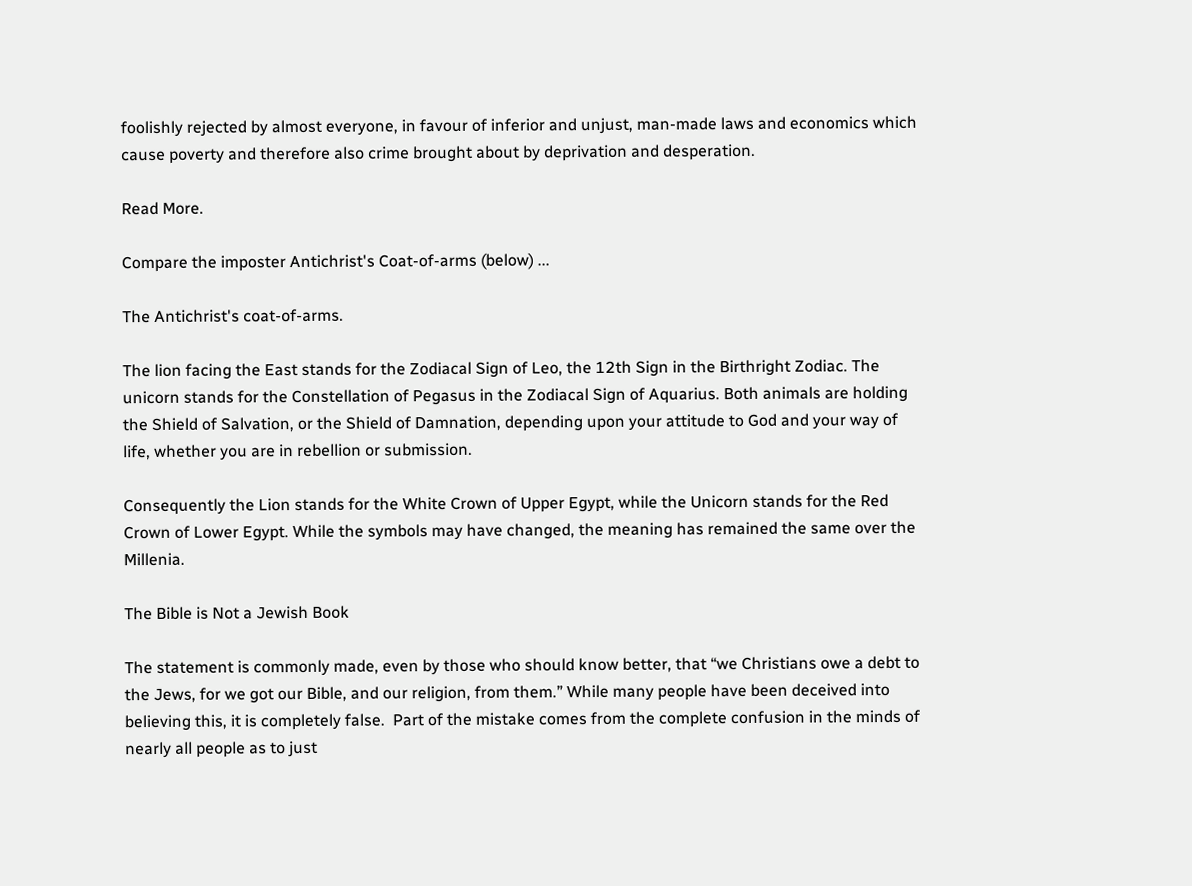foolishly rejected by almost everyone, in favour of inferior and unjust, man-made laws and economics which cause poverty and therefore also crime brought about by deprivation and desperation.

Read More.

Compare the imposter Antichrist's Coat-of-arms (below) ...

The Antichrist's coat-of-arms.

The lion facing the East stands for the Zodiacal Sign of Leo, the 12th Sign in the Birthright Zodiac. The unicorn stands for the Constellation of Pegasus in the Zodiacal Sign of Aquarius. Both animals are holding the Shield of Salvation, or the Shield of Damnation, depending upon your attitude to God and your way of life, whether you are in rebellion or submission.

Consequently the Lion stands for the White Crown of Upper Egypt, while the Unicorn stands for the Red Crown of Lower Egypt. While the symbols may have changed, the meaning has remained the same over the Millenia.

The Bible is Not a Jewish Book

The statement is commonly made, even by those who should know better, that “we Christians owe a debt to the Jews, for we got our Bible, and our religion, from them.” While many people have been deceived into believing this, it is completely false.  Part of the mistake comes from the complete confusion in the minds of nearly all people as to just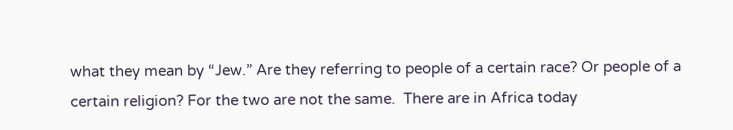what they mean by “Jew.” Are they referring to people of a certain race? Or people of a certain religion? For the two are not the same.  There are in Africa today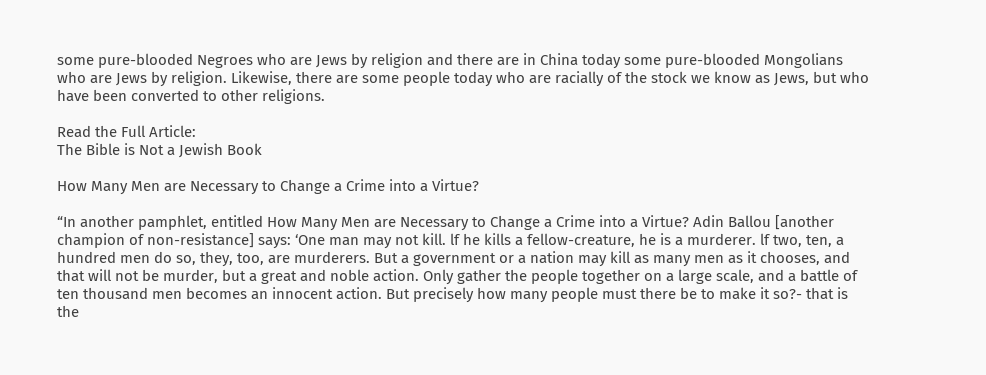some pure-blooded Negroes who are Jews by religion and there are in China today some pure-blooded Mongolians who are Jews by religion. Likewise, there are some people today who are racially of the stock we know as Jews, but who have been converted to other religions.

Read the Full Article:
The Bible is Not a Jewish Book

How Many Men are Necessary to Change a Crime into a Virtue?

“In another pamphlet, entitled How Many Men are Necessary to Change a Crime into a Virtue? Adin Ballou [another champion of non-resistance] says: ‘One man may not kill. lf he kills a fellow-creature, he is a murderer. lf two, ten, a hundred men do so, they, too, are murderers. But a government or a nation may kill as many men as it chooses, and that will not be murder, but a great and noble action. Only gather the people together on a large scale, and a battle of ten thousand men becomes an innocent action. But precisely how many people must there be to make it so?- that is the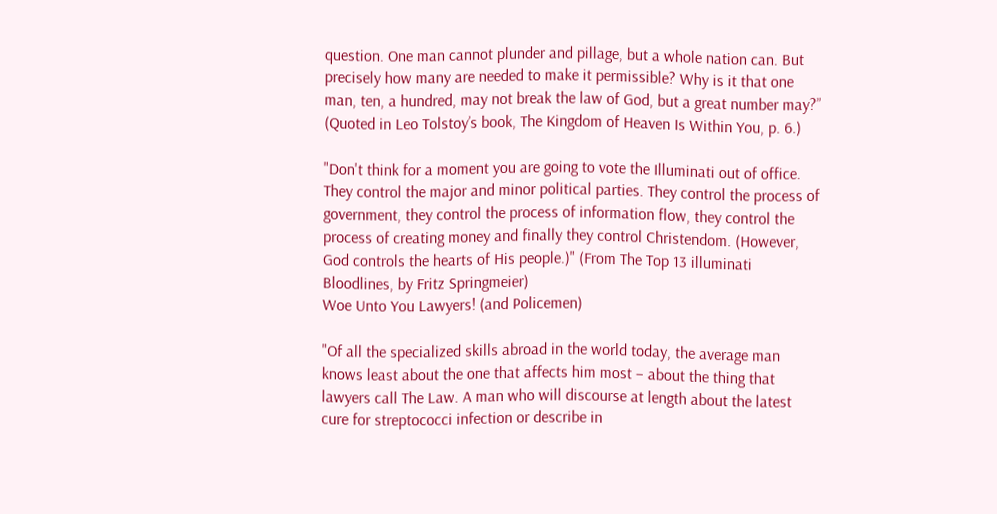question. One man cannot plunder and pillage, but a whole nation can. But precisely how many are needed to make it permissible? Why is it that one man, ten, a hundred, may not break the law of God, but a great number may?” (Quoted in Leo Tolstoy’s book, The Kingdom of Heaven Is Within You, p. 6.)

"Don't think for a moment you are going to vote the Illuminati out of office. They control the major and minor political parties. They control the process of government, they control the process of information flow, they control the process of creating money and finally they control Christendom. (However, God controls the hearts of His people.)" (From The Top 13 illuminati Bloodlines, by Fritz Springmeier)
Woe Unto You Lawyers! (and Policemen)

"Of all the specialized skills abroad in the world today, the average man knows least about the one that affects him most – about the thing that lawyers call The Law. A man who will discourse at length about the latest cure for streptococci infection or describe in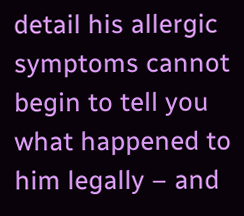detail his allergic symptoms cannot begin to tell you what happened to him legally – and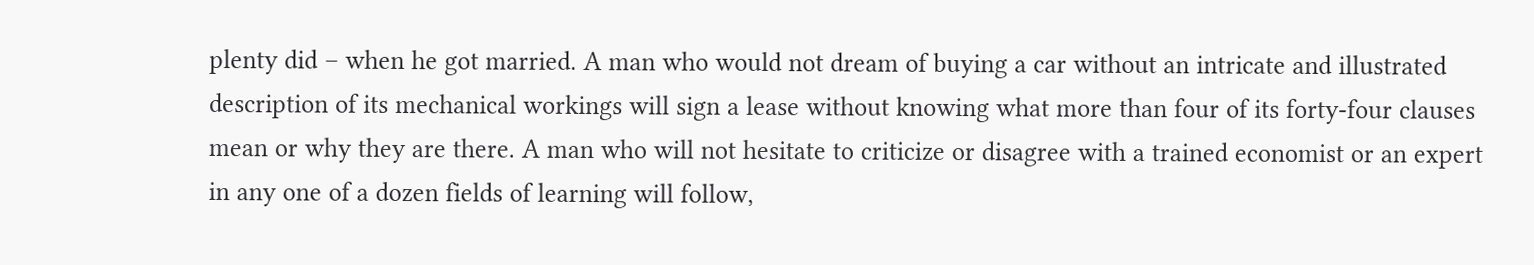plenty did – when he got married. A man who would not dream of buying a car without an intricate and illustrated description of its mechanical workings will sign a lease without knowing what more than four of its forty-four clauses mean or why they are there. A man who will not hesitate to criticize or disagree with a trained economist or an expert in any one of a dozen fields of learning will follow,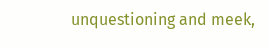unquestioning and meek,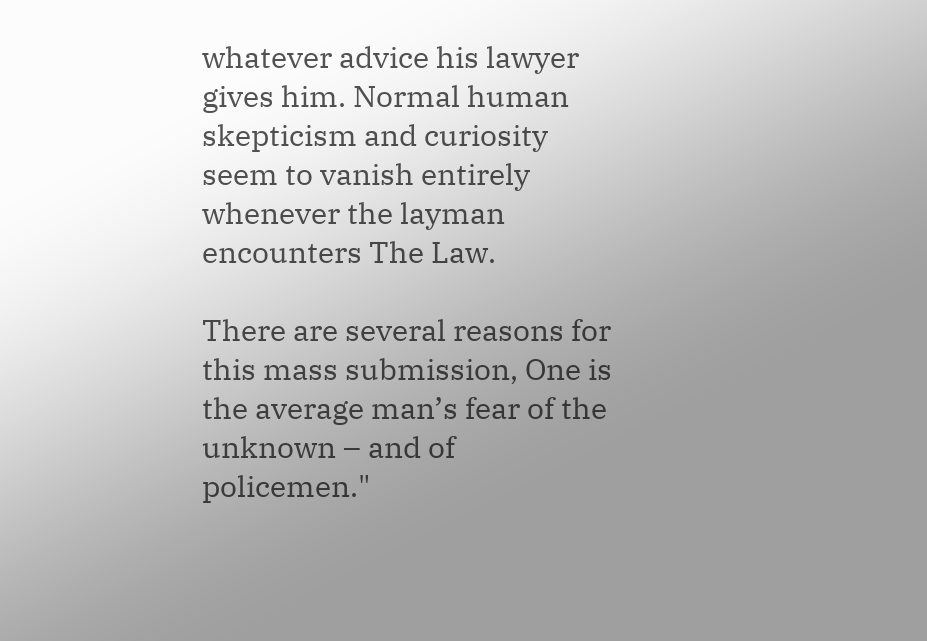whatever advice his lawyer gives him. Normal human skepticism and curiosity seem to vanish entirely whenever the layman encounters The Law.

There are several reasons for this mass submission, One is the average man’s fear of the unknown – and of policemen."